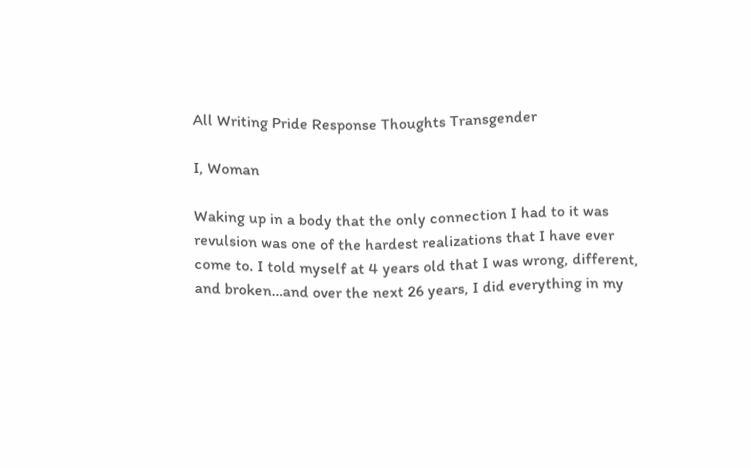All Writing Pride Response Thoughts Transgender

I, Woman

Waking up in a body that the only connection I had to it was revulsion was one of the hardest realizations that I have ever come to. I told myself at 4 years old that I was wrong, different, and broken…and over the next 26 years, I did everything in my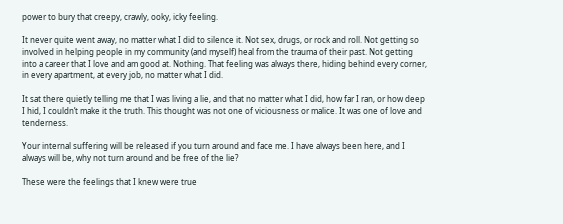power to bury that creepy, crawly, ooky, icky feeling.

It never quite went away, no matter what I did to silence it. Not sex, drugs, or rock and roll. Not getting so involved in helping people in my community (and myself) heal from the trauma of their past. Not getting into a career that I love and am good at. Nothing. That feeling was always there, hiding behind every corner, in every apartment, at every job, no matter what I did.

It sat there quietly telling me that I was living a lie, and that no matter what I did, how far I ran, or how deep I hid, I couldn’t make it the truth. This thought was not one of viciousness or malice. It was one of love and tenderness.

Your internal suffering will be released if you turn around and face me. I have always been here, and I always will be, why not turn around and be free of the lie?

These were the feelings that I knew were true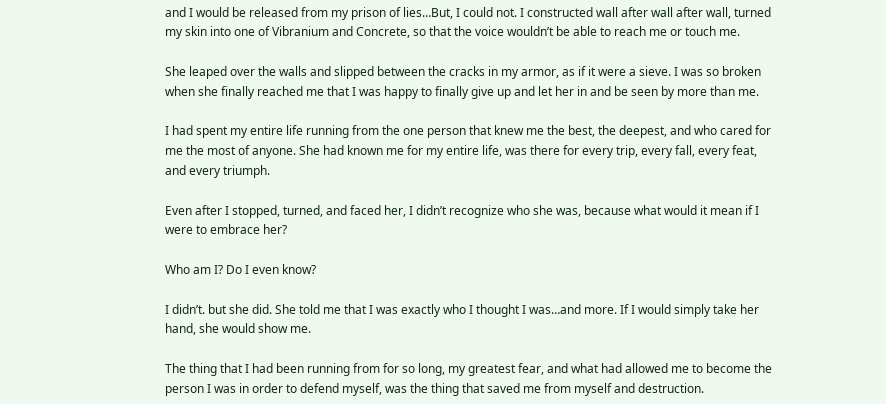and I would be released from my prison of lies…But, I could not. I constructed wall after wall after wall, turned my skin into one of Vibranium and Concrete, so that the voice wouldn’t be able to reach me or touch me.

She leaped over the walls and slipped between the cracks in my armor, as if it were a sieve. I was so broken when she finally reached me that I was happy to finally give up and let her in and be seen by more than me.

I had spent my entire life running from the one person that knew me the best, the deepest, and who cared for me the most of anyone. She had known me for my entire life, was there for every trip, every fall, every feat, and every triumph.

Even after I stopped, turned, and faced her, I didn’t recognize who she was, because what would it mean if I were to embrace her?

Who am I? Do I even know?

I didn’t. but she did. She told me that I was exactly who I thought I was…and more. If I would simply take her hand, she would show me.

The thing that I had been running from for so long, my greatest fear, and what had allowed me to become the person I was in order to defend myself, was the thing that saved me from myself and destruction.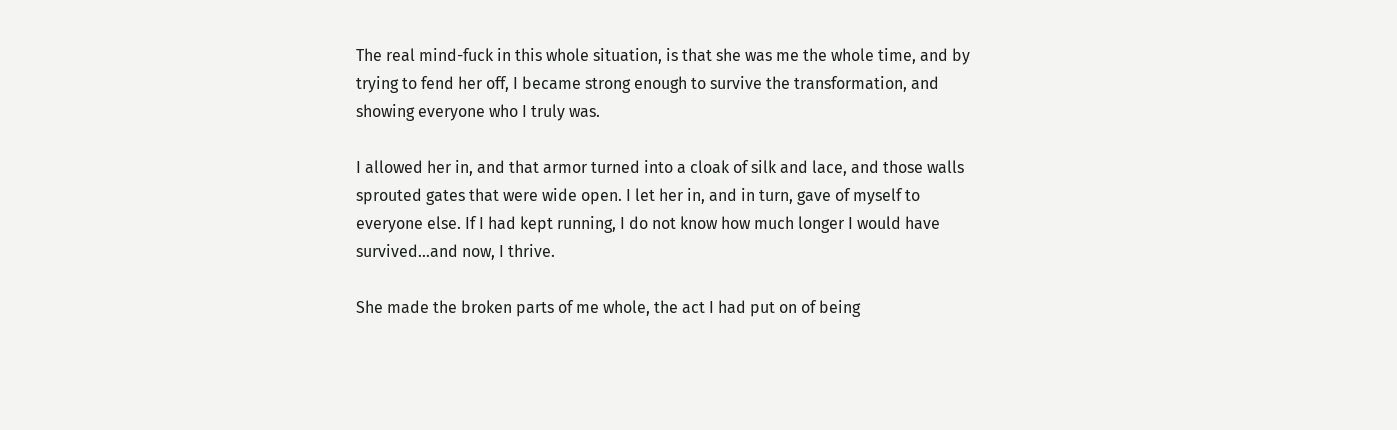The real mind-fuck in this whole situation, is that she was me the whole time, and by trying to fend her off, I became strong enough to survive the transformation, and showing everyone who I truly was.

I allowed her in, and that armor turned into a cloak of silk and lace, and those walls sprouted gates that were wide open. I let her in, and in turn, gave of myself to everyone else. If I had kept running, I do not know how much longer I would have survived…and now, I thrive.

She made the broken parts of me whole, the act I had put on of being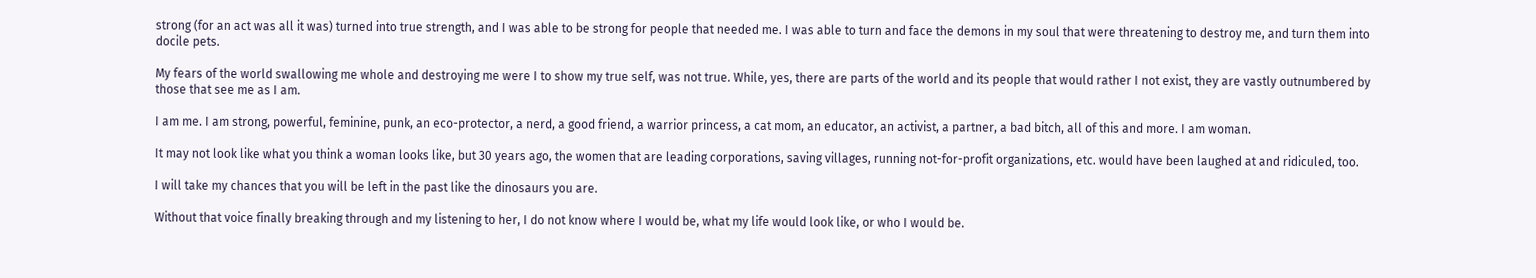strong (for an act was all it was) turned into true strength, and I was able to be strong for people that needed me. I was able to turn and face the demons in my soul that were threatening to destroy me, and turn them into docile pets.

My fears of the world swallowing me whole and destroying me were I to show my true self, was not true. While, yes, there are parts of the world and its people that would rather I not exist, they are vastly outnumbered by those that see me as I am.

I am me. I am strong, powerful, feminine, punk, an eco-protector, a nerd, a good friend, a warrior princess, a cat mom, an educator, an activist, a partner, a bad bitch, all of this and more. I am woman.

It may not look like what you think a woman looks like, but 30 years ago, the women that are leading corporations, saving villages, running not-for-profit organizations, etc. would have been laughed at and ridiculed, too.

I will take my chances that you will be left in the past like the dinosaurs you are.

Without that voice finally breaking through and my listening to her, I do not know where I would be, what my life would look like, or who I would be.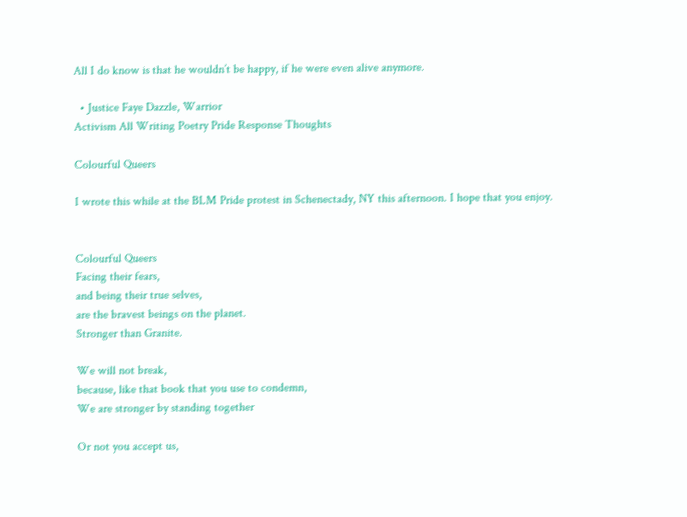All I do know is that he wouldn’t be happy, if he were even alive anymore.

  • Justice Faye Dazzle, Warrior
Activism All Writing Poetry Pride Response Thoughts

Colourful Queers

I wrote this while at the BLM Pride protest in Schenectady, NY this afternoon. I hope that you enjoy.


Colourful Queers
Facing their fears,
and being their true selves,
are the bravest beings on the planet.
Stronger than Granite.

We will not break,
because, like that book that you use to condemn,
We are stronger by standing together

Or not you accept us,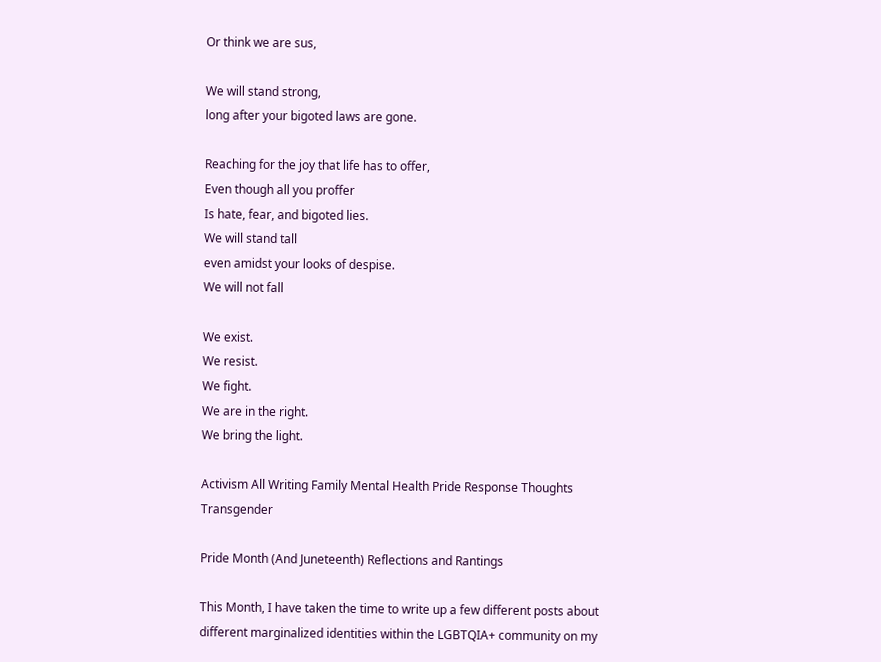Or think we are sus,

We will stand strong,
long after your bigoted laws are gone.

Reaching for the joy that life has to offer,
Even though all you proffer
Is hate, fear, and bigoted lies.
We will stand tall
even amidst your looks of despise.
We will not fall

We exist.
We resist.
We fight.
We are in the right.
We bring the light.

Activism All Writing Family Mental Health Pride Response Thoughts Transgender

Pride Month (And Juneteenth) Reflections and Rantings

This Month, I have taken the time to write up a few different posts about different marginalized identities within the LGBTQIA+ community on my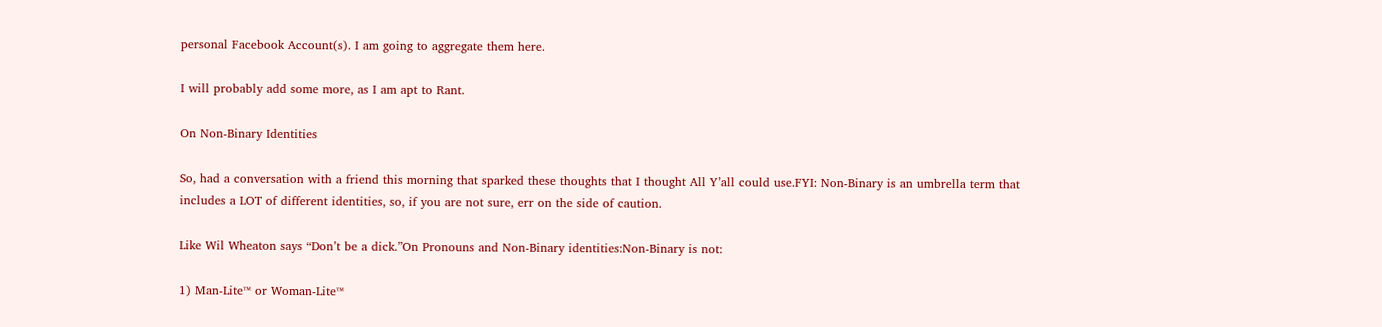personal Facebook Account(s). I am going to aggregate them here.

I will probably add some more, as I am apt to Rant.

On Non-Binary Identities

So, had a conversation with a friend this morning that sparked these thoughts that I thought All Y’all could use.FYI: Non-Binary is an umbrella term that includes a LOT of different identities, so, if you are not sure, err on the side of caution.

Like Wil Wheaton says “Don’t be a dick.”On Pronouns and Non-Binary identities:Non-Binary is not:

1) Man-Lite™ or Woman-Lite™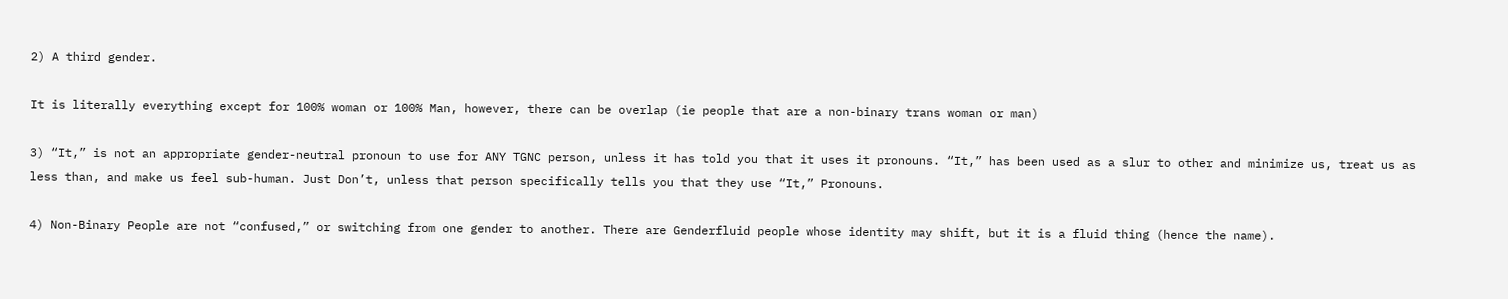2) A third gender.

It is literally everything except for 100% woman or 100% Man, however, there can be overlap (ie people that are a non-binary trans woman or man)

3) “It,” is not an appropriate gender-neutral pronoun to use for ANY TGNC person, unless it has told you that it uses it pronouns. “It,” has been used as a slur to other and minimize us, treat us as less than, and make us feel sub-human. Just Don’t, unless that person specifically tells you that they use “It,” Pronouns.

4) Non-Binary People are not “confused,” or switching from one gender to another. There are Genderfluid people whose identity may shift, but it is a fluid thing (hence the name).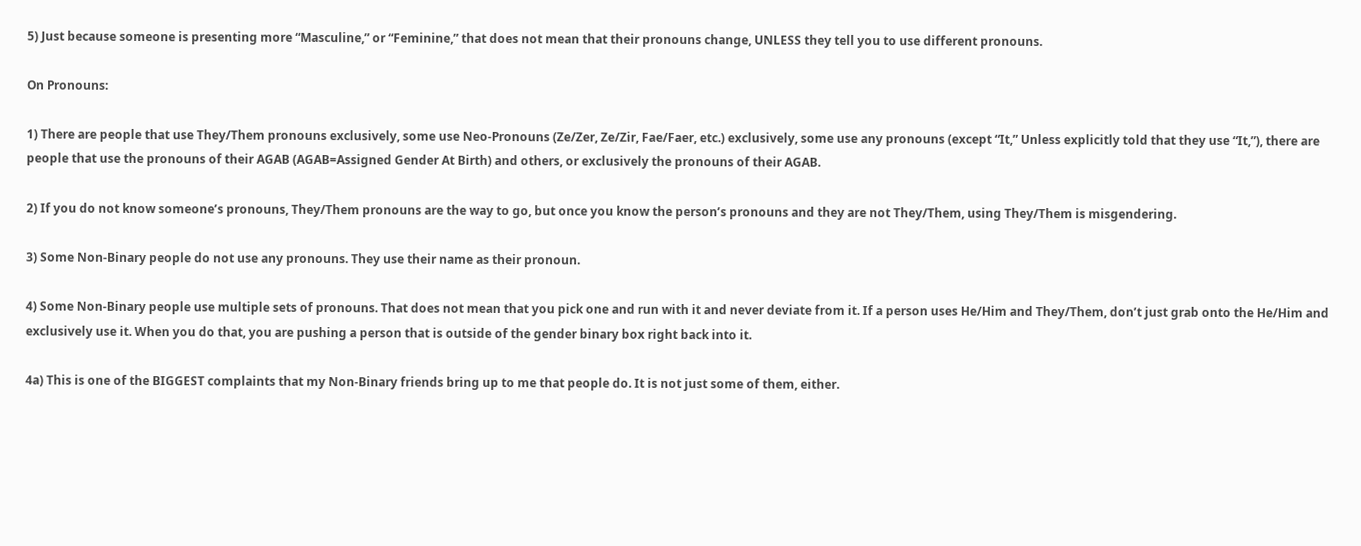5) Just because someone is presenting more “Masculine,” or “Feminine,” that does not mean that their pronouns change, UNLESS they tell you to use different pronouns.

On Pronouns:

1) There are people that use They/Them pronouns exclusively, some use Neo-Pronouns (Ze/Zer, Ze/Zir, Fae/Faer, etc.) exclusively, some use any pronouns (except “It,” Unless explicitly told that they use “It,”), there are people that use the pronouns of their AGAB (AGAB=Assigned Gender At Birth) and others, or exclusively the pronouns of their AGAB.

2) If you do not know someone’s pronouns, They/Them pronouns are the way to go, but once you know the person’s pronouns and they are not They/Them, using They/Them is misgendering.

3) Some Non-Binary people do not use any pronouns. They use their name as their pronoun.

4) Some Non-Binary people use multiple sets of pronouns. That does not mean that you pick one and run with it and never deviate from it. If a person uses He/Him and They/Them, don’t just grab onto the He/Him and exclusively use it. When you do that, you are pushing a person that is outside of the gender binary box right back into it.

4a) This is one of the BIGGEST complaints that my Non-Binary friends bring up to me that people do. It is not just some of them, either.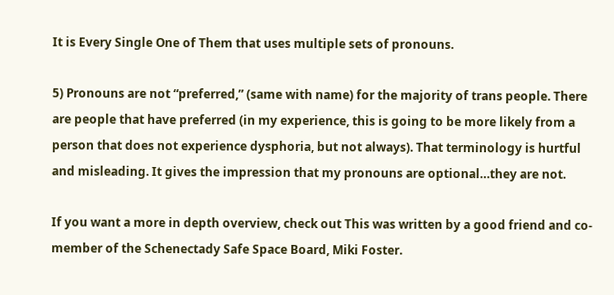It is Every Single One of Them that uses multiple sets of pronouns.

5) Pronouns are not “preferred,” (same with name) for the majority of trans people. There are people that have preferred (in my experience, this is going to be more likely from a person that does not experience dysphoria, but not always). That terminology is hurtful and misleading. It gives the impression that my pronouns are optional…they are not.

If you want a more in depth overview, check out This was written by a good friend and co-member of the Schenectady Safe Space Board, Miki Foster.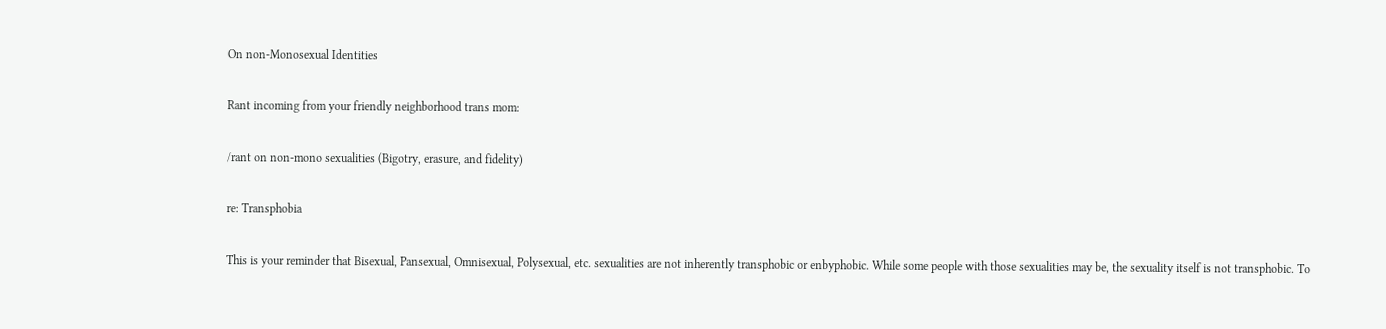On non-Monosexual Identities

Rant incoming from your friendly neighborhood trans mom:

/rant on non-mono sexualities (Bigotry, erasure, and fidelity)

re: Transphobia

This is your reminder that Bisexual, Pansexual, Omnisexual, Polysexual, etc. sexualities are not inherently transphobic or enbyphobic. While some people with those sexualities may be, the sexuality itself is not transphobic. To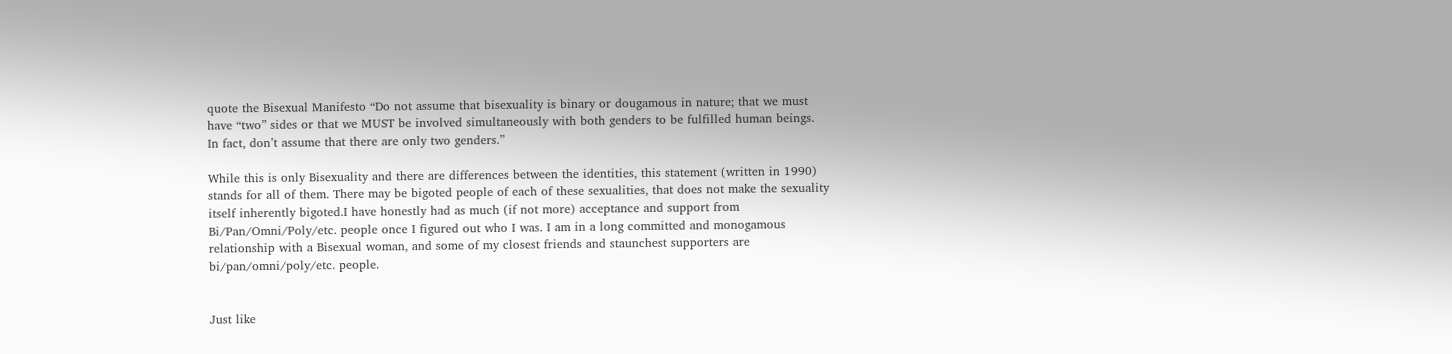quote the Bisexual Manifesto “Do not assume that bisexuality is binary or dougamous in nature; that we must have “two” sides or that we MUST be involved simultaneously with both genders to be fulfilled human beings. In fact, don’t assume that there are only two genders.”

While this is only Bisexuality and there are differences between the identities, this statement (written in 1990) stands for all of them. There may be bigoted people of each of these sexualities, that does not make the sexuality itself inherently bigoted.I have honestly had as much (if not more) acceptance and support from Bi/Pan/Omni/Poly/etc. people once I figured out who I was. I am in a long committed and monogamous relationship with a Bisexual woman, and some of my closest friends and staunchest supporters are bi/pan/omni/poly/etc. people.


Just like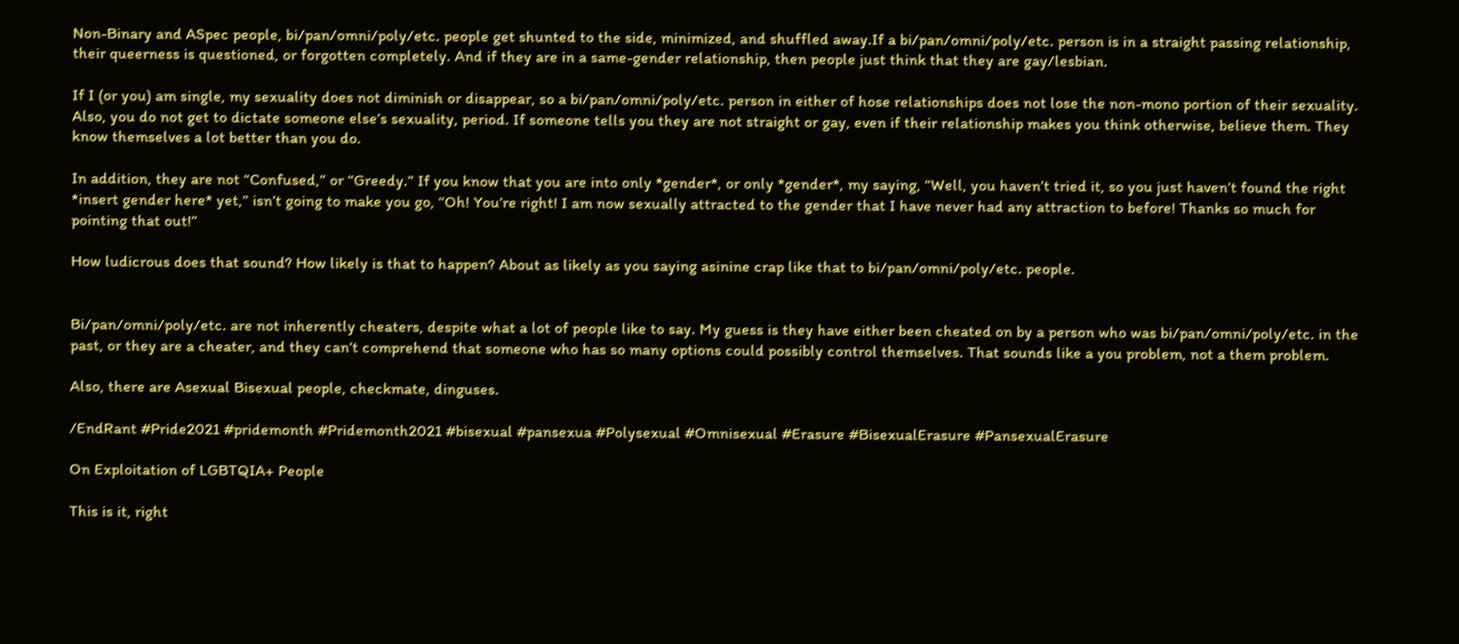Non-Binary and ASpec people, bi/pan/omni/poly/etc. people get shunted to the side, minimized, and shuffled away.If a bi/pan/omni/poly/etc. person is in a straight passing relationship, their queerness is questioned, or forgotten completely. And if they are in a same-gender relationship, then people just think that they are gay/lesbian.

If I (or you) am single, my sexuality does not diminish or disappear, so a bi/pan/omni/poly/etc. person in either of hose relationships does not lose the non-mono portion of their sexuality. Also, you do not get to dictate someone else’s sexuality, period. If someone tells you they are not straight or gay, even if their relationship makes you think otherwise, believe them. They know themselves a lot better than you do.

In addition, they are not “Confused,” or “Greedy.” If you know that you are into only *gender*, or only *gender*, my saying, “Well, you haven’t tried it, so you just haven’t found the right *insert gender here* yet,” isn’t going to make you go, “Oh! You’re right! I am now sexually attracted to the gender that I have never had any attraction to before! Thanks so much for pointing that out!”

How ludicrous does that sound? How likely is that to happen? About as likely as you saying asinine crap like that to bi/pan/omni/poly/etc. people.


Bi/pan/omni/poly/etc. are not inherently cheaters, despite what a lot of people like to say. My guess is they have either been cheated on by a person who was bi/pan/omni/poly/etc. in the past, or they are a cheater, and they can’t comprehend that someone who has so many options could possibly control themselves. That sounds like a you problem, not a them problem.

Also, there are Asexual Bisexual people, checkmate, dinguses.

/EndRant #Pride2021 #pridemonth #Pridemonth2021 #bisexual #pansexua #Polysexual #Omnisexual #Erasure #BisexualErasure #PansexualErasure

On Exploitation of LGBTQIA+ People

This is it, right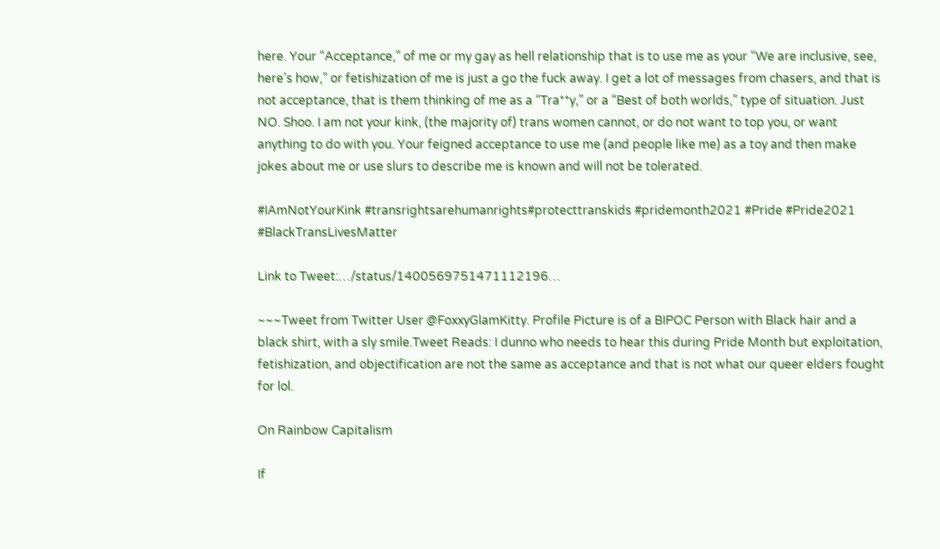here. Your “Acceptance,” of me or my gay as hell relationship that is to use me as your “We are inclusive, see, here’s how,” or fetishization of me is just a go the fuck away. I get a lot of messages from chasers, and that is not acceptance, that is them thinking of me as a “Tra**y,” or a “Best of both worlds,” type of situation. Just NO. Shoo. I am not your kink, (the majority of) trans women cannot, or do not want to top you, or want anything to do with you. Your feigned acceptance to use me (and people like me) as a toy and then make jokes about me or use slurs to describe me is known and will not be tolerated.

#IAmNotYourKink #transrightsarehumanrights#protecttranskids #pridemonth2021 #Pride #Pride2021 #BlackTransLivesMatter

Link to Tweet:…/status/1400569751471112196…

~~~Tweet from Twitter User @FoxxyGlamKitty. Profile Picture is of a BIPOC Person with Black hair and a black shirt, with a sly smile.Tweet Reads: I dunno who needs to hear this during Pride Month but exploitation, fetishization, and objectification are not the same as acceptance and that is not what our queer elders fought for lol.

On Rainbow Capitalism

If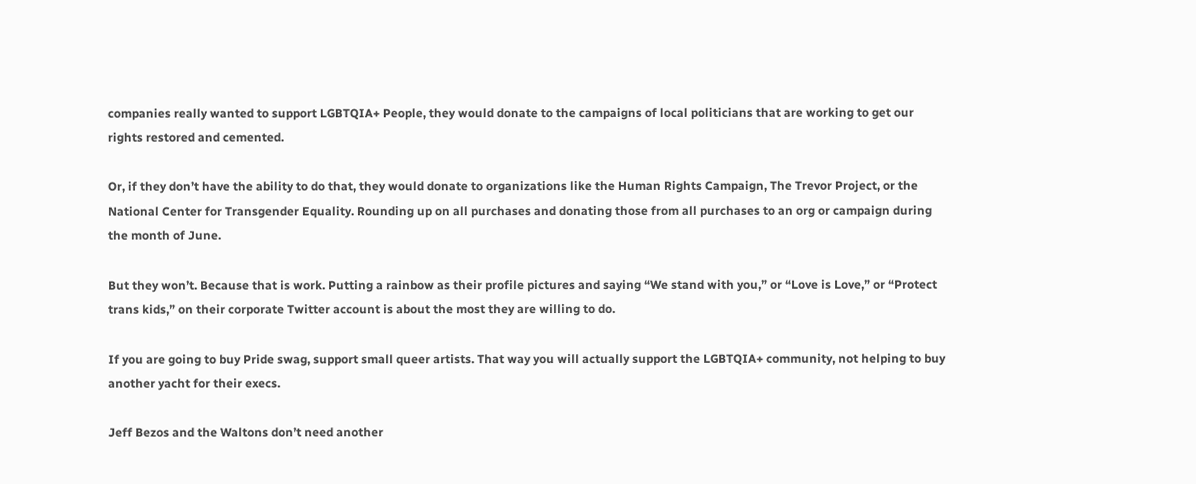companies really wanted to support LGBTQIA+ People, they would donate to the campaigns of local politicians that are working to get our rights restored and cemented.

Or, if they don’t have the ability to do that, they would donate to organizations like the Human Rights Campaign, The Trevor Project, or the National Center for Transgender Equality. Rounding up on all purchases and donating those from all purchases to an org or campaign during the month of June.

But they won’t. Because that is work. Putting a rainbow as their profile pictures and saying “We stand with you,” or “Love is Love,” or “Protect trans kids,” on their corporate Twitter account is about the most they are willing to do.

If you are going to buy Pride swag, support small queer artists. That way you will actually support the LGBTQIA+ community, not helping to buy another yacht for their execs.

Jeff Bezos and the Waltons don’t need another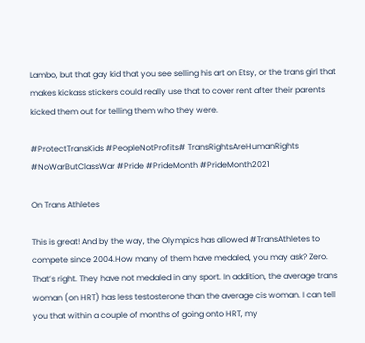Lambo, but that gay kid that you see selling his art on Etsy, or the trans girl that makes kickass stickers could really use that to cover rent after their parents kicked them out for telling them who they were.

#ProtectTransKids #PeopleNotProfits# TransRightsAreHumanRights #NoWarButClassWar #Pride #PrideMonth #PrideMonth2021

On Trans Athletes

This is great! And by the way, the Olympics has allowed #TransAthletes to compete since 2004.How many of them have medaled, you may ask? Zero. That’s right. They have not medaled in any sport. In addition, the average trans woman (on HRT) has less testosterone than the average cis woman. I can tell you that within a couple of months of going onto HRT, my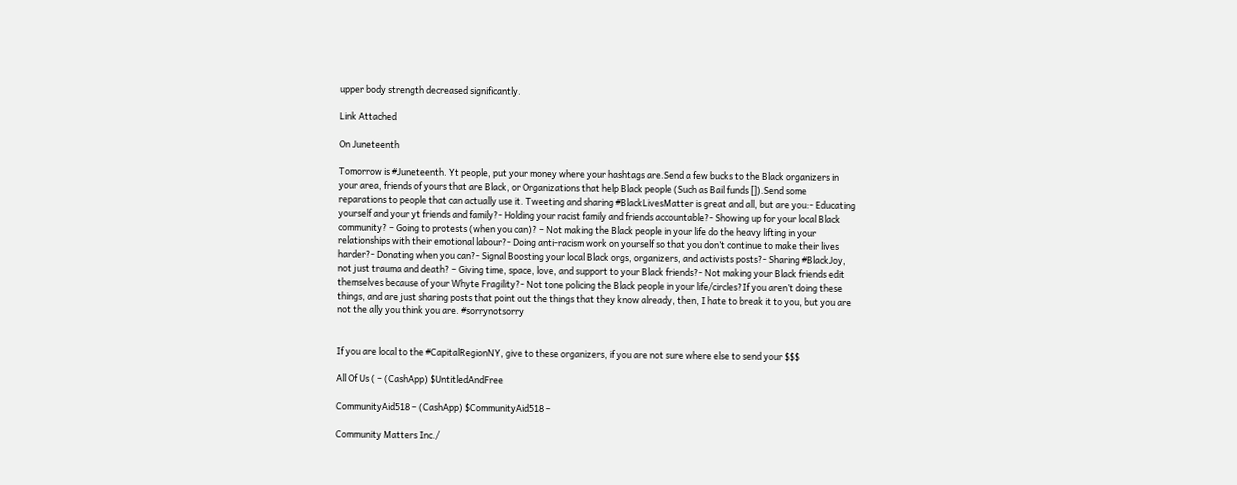upper body strength decreased significantly.

Link Attached

On Juneteenth

Tomorrow is #Juneteenth. Yt people, put your money where your hashtags are.Send a few bucks to the Black organizers in your area, friends of yours that are Black, or Organizations that help Black people (Such as Bail funds []).Send some reparations to people that can actually use it. Tweeting and sharing #BlackLivesMatter is great and all, but are you:- Educating yourself and your yt friends and family?- Holding your racist family and friends accountable?- Showing up for your local Black community? – Going to protests (when you can)? – Not making the Black people in your life do the heavy lifting in your relationships with their emotional labour?- Doing anti-racism work on yourself so that you don’t continue to make their lives harder?- Donating when you can?- Signal Boosting your local Black orgs, organizers, and activists posts?- Sharing #BlackJoy, not just trauma and death? – Giving time, space, love, and support to your Black friends?- Not making your Black friends edit themselves because of your Whyte Fragility?- Not tone policing the Black people in your life/circles?If you aren’t doing these things, and are just sharing posts that point out the things that they know already, then, I hate to break it to you, but you are not the ally you think you are. #sorrynotsorry


If you are local to the #CapitalRegionNY, give to these organizers, if you are not sure where else to send your $$$

All Of Us ( – (CashApp) $UntitledAndFree

CommunityAid518 – (CashApp) $CommunityAid518 –

Community Matters Inc./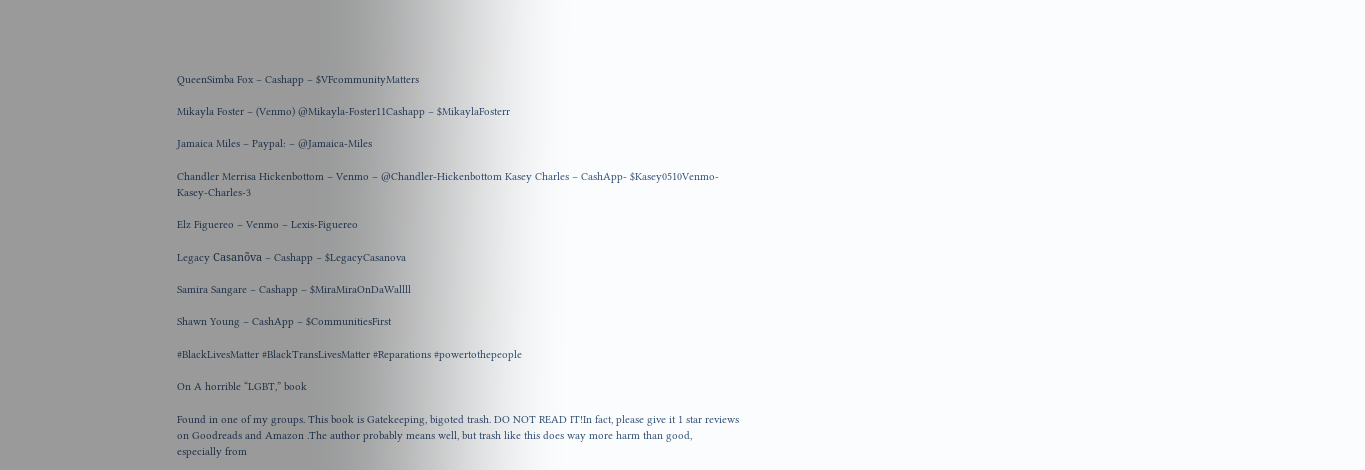QueenSimba Fox – Cashapp – $VFcommunityMatters

Mikayla Foster – (Venmo) @Mikayla-Foster11Cashapp – $MikaylaFosterr

Jamaica Miles – Paypal: – @Jamaica-Miles

Chandler Merrisa Hickenbottom – Venmo – @Chandler-Hickenbottom Kasey Charles – CashApp- $Kasey0510Venmo- Kasey-Charles-3

Elz Figuereo – Venmo – Lexis-Figuereo

Legacy Casanõva – Cashapp – $LegacyCasanova

Samira Sangare – Cashapp – $MiraMiraOnDaWallll

Shawn Young – CashApp – $CommunitiesFirst

#BlackLivesMatter #BlackTransLivesMatter #Reparations #powertothepeople

On A horrible “LGBT,” book

Found in one of my groups. This book is Gatekeeping, bigoted trash. DO NOT READ IT!In fact, please give it 1 star reviews on Goodreads and Amazon .The author probably means well, but trash like this does way more harm than good, especially from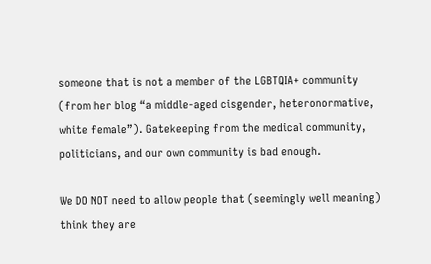someone that is not a member of the LGBTQIA+ community (from her blog “a middle-aged cisgender, heteronormative, white female”). Gatekeeping from the medical community, politicians, and our own community is bad enough.

We DO NOT need to allow people that (seemingly well meaning) think they are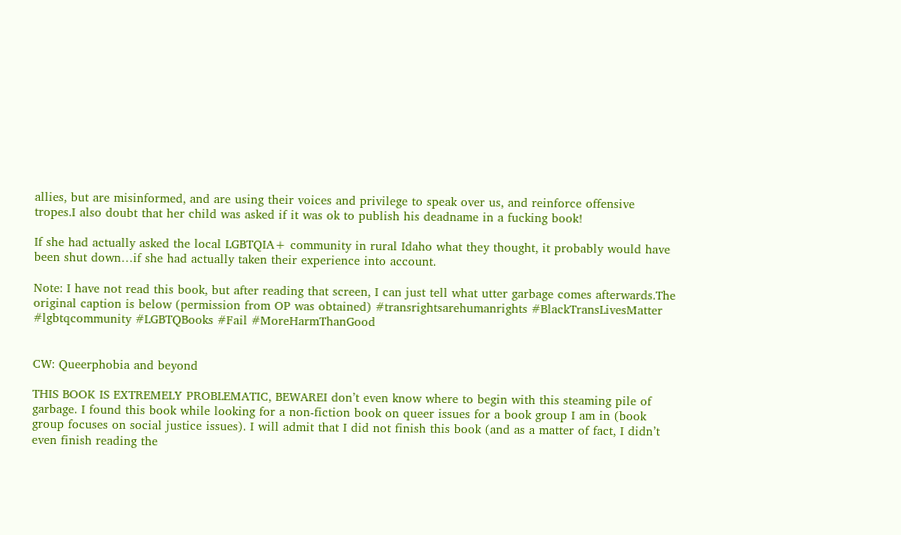allies, but are misinformed, and are using their voices and privilege to speak over us, and reinforce offensive tropes.I also doubt that her child was asked if it was ok to publish his deadname in a fucking book!

If she had actually asked the local LGBTQIA+ community in rural Idaho what they thought, it probably would have been shut down…if she had actually taken their experience into account.

Note: I have not read this book, but after reading that screen, I can just tell what utter garbage comes afterwards.The original caption is below (permission from OP was obtained) #transrightsarehumanrights #BlackTransLivesMatter #lgbtqcommunity #LGBTQBooks #Fail #MoreHarmThanGood


CW: Queerphobia and beyond

THIS BOOK IS EXTREMELY PROBLEMATIC, BEWAREI don’t even know where to begin with this steaming pile of garbage. I found this book while looking for a non-fiction book on queer issues for a book group I am in (book group focuses on social justice issues). I will admit that I did not finish this book (and as a matter of fact, I didn’t even finish reading the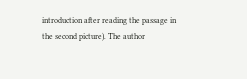introduction after reading the passage in the second picture). The author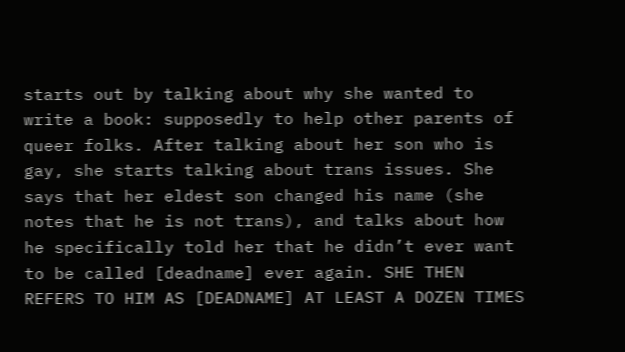starts out by talking about why she wanted to write a book: supposedly to help other parents of queer folks. After talking about her son who is gay, she starts talking about trans issues. She says that her eldest son changed his name (she notes that he is not trans), and talks about how he specifically told her that he didn’t ever want to be called [deadname] ever again. SHE THEN REFERS TO HIM AS [DEADNAME] AT LEAST A DOZEN TIMES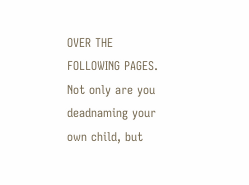OVER THE FOLLOWING PAGES. Not only are you deadnaming your own child, but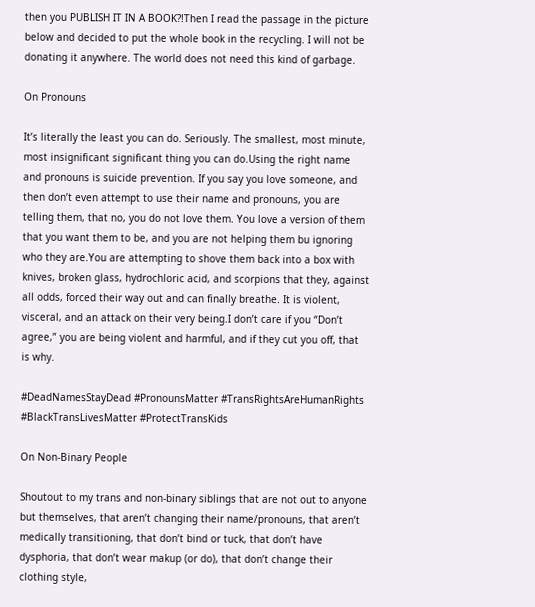then you PUBLISH IT IN A BOOK?!Then I read the passage in the picture below and decided to put the whole book in the recycling. I will not be donating it anywhere. The world does not need this kind of garbage.

On Pronouns

It’s literally the least you can do. Seriously. The smallest, most minute, most insignificant significant thing you can do.Using the right name and pronouns is suicide prevention. If you say you love someone, and then don’t even attempt to use their name and pronouns, you are telling them, that no, you do not love them. You love a version of them that you want them to be, and you are not helping them bu ignoring who they are.You are attempting to shove them back into a box with knives, broken glass, hydrochloric acid, and scorpions that they, against all odds, forced their way out and can finally breathe. It is violent, visceral, and an attack on their very being.I don’t care if you “Don’t agree,” you are being violent and harmful, and if they cut you off, that is why.

#DeadNamesStayDead #PronounsMatter #TransRightsAreHumanRights #BlackTransLivesMatter #ProtectTransKids

On Non-Binary People

Shoutout to my trans and non-binary siblings that are not out to anyone but themselves, that aren’t changing their name/pronouns, that aren’t medically transitioning, that don’t bind or tuck, that don’t have dysphoria, that don’t wear makup (or do), that don’t change their clothing style,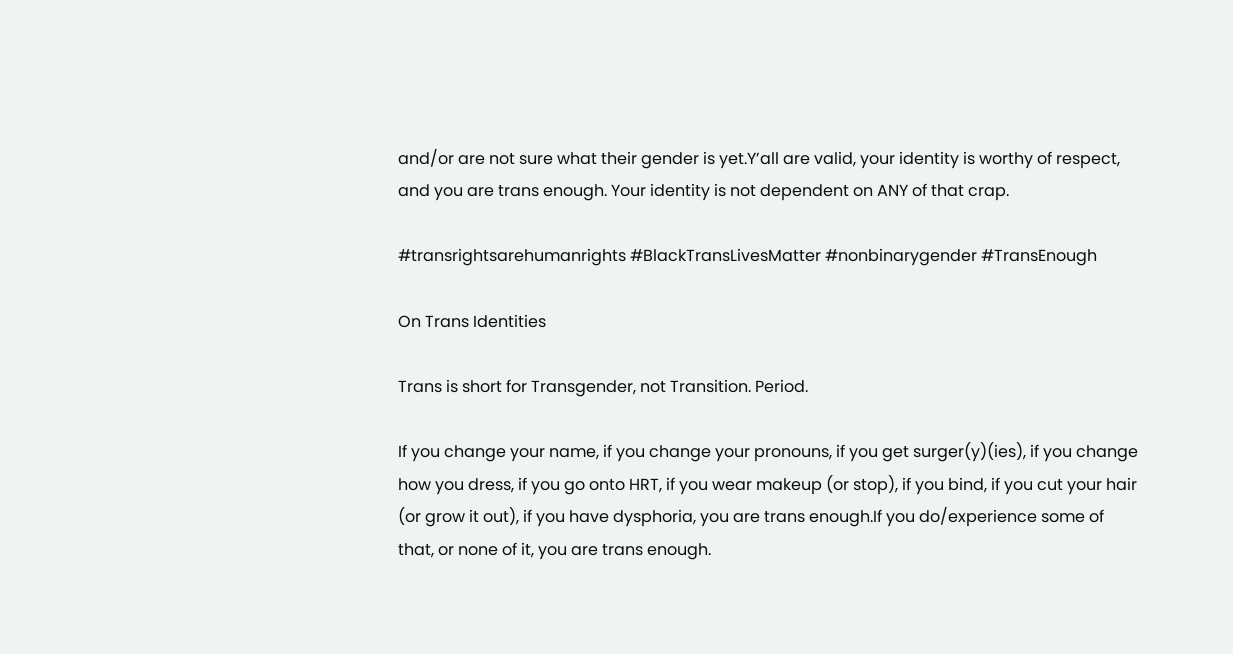and/or are not sure what their gender is yet.Y’all are valid, your identity is worthy of respect, and you are trans enough. Your identity is not dependent on ANY of that crap.

#transrightsarehumanrights #BlackTransLivesMatter #nonbinarygender #TransEnough

On Trans Identities

Trans is short for Transgender, not Transition. Period.

If you change your name, if you change your pronouns, if you get surger(y)(ies), if you change how you dress, if you go onto HRT, if you wear makeup (or stop), if you bind, if you cut your hair (or grow it out), if you have dysphoria, you are trans enough.If you do/experience some of that, or none of it, you are trans enough.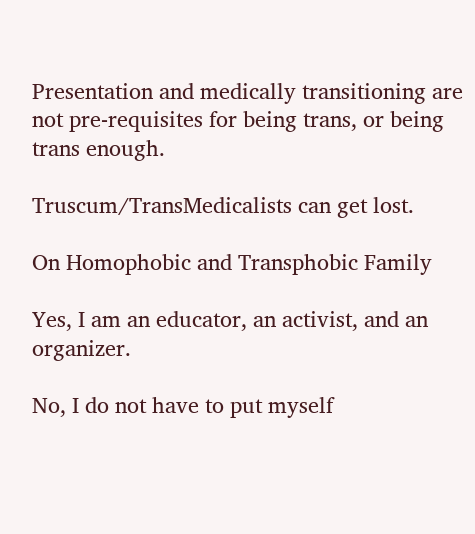Presentation and medically transitioning are not pre-requisites for being trans, or being trans enough.

Truscum/TransMedicalists can get lost.

On Homophobic and Transphobic Family

Yes, I am an educator, an activist, and an organizer.

No, I do not have to put myself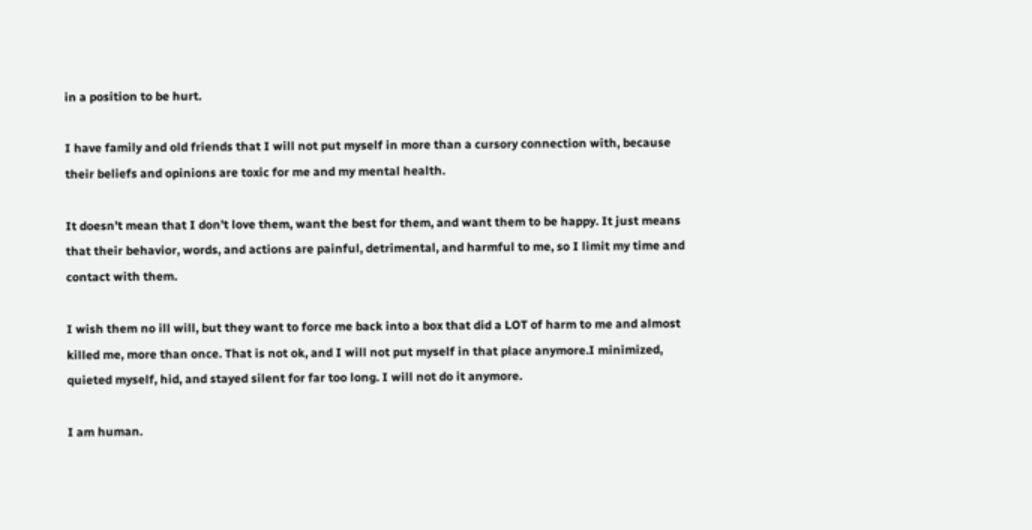in a position to be hurt.

I have family and old friends that I will not put myself in more than a cursory connection with, because their beliefs and opinions are toxic for me and my mental health.

It doesn’t mean that I don’t love them, want the best for them, and want them to be happy. It just means that their behavior, words, and actions are painful, detrimental, and harmful to me, so I limit my time and contact with them.

I wish them no ill will, but they want to force me back into a box that did a LOT of harm to me and almost killed me, more than once. That is not ok, and I will not put myself in that place anymore.I minimized, quieted myself, hid, and stayed silent for far too long. I will not do it anymore.

I am human.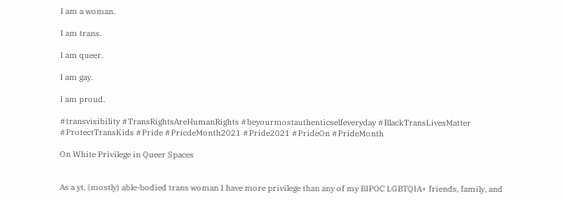I am a woman.

I am trans.

I am queer.

I am gay.

I am proud.

#transvisibility #TransRightsAreHumanRights #beyourmostauthenticselfeveryday #BlackTransLivesMatter #ProtectTransKids #Pride #PricdeMonth2021 #Pride2021 #PrideOn #PrideMonth

On White Privilege in Queer Spaces


As a yt, (mostly) able-bodied trans woman I have more privilege than any of my BIPOC LGBTQIA+ friends, family, and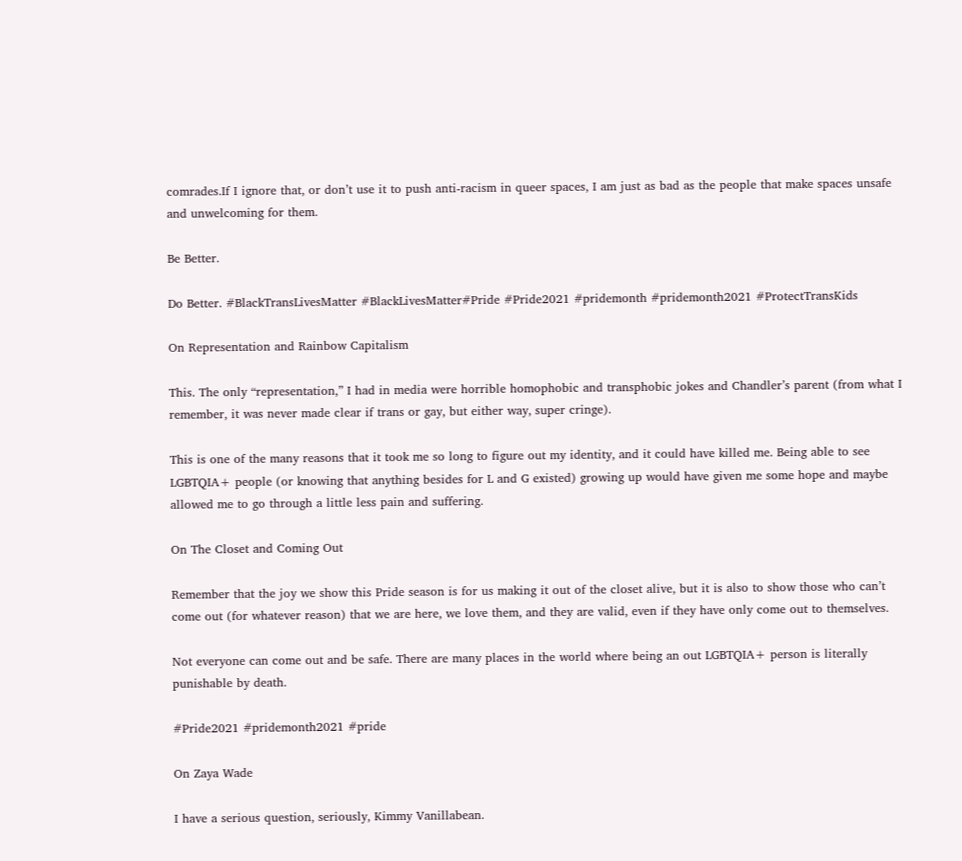comrades.If I ignore that, or don’t use it to push anti-racism in queer spaces, I am just as bad as the people that make spaces unsafe and unwelcoming for them.

Be Better.

Do Better. #BlackTransLivesMatter #BlackLivesMatter#Pride #Pride2021 #pridemonth #pridemonth2021 #ProtectTransKids

On Representation and Rainbow Capitalism

This. The only “representation,” I had in media were horrible homophobic and transphobic jokes and Chandler’s parent (from what I remember, it was never made clear if trans or gay, but either way, super cringe).

This is one of the many reasons that it took me so long to figure out my identity, and it could have killed me. Being able to see LGBTQIA+ people (or knowing that anything besides for L and G existed) growing up would have given me some hope and maybe allowed me to go through a little less pain and suffering.

On The Closet and Coming Out

Remember that the joy we show this Pride season is for us making it out of the closet alive, but it is also to show those who can’t come out (for whatever reason) that we are here, we love them, and they are valid, even if they have only come out to themselves.

Not everyone can come out and be safe. There are many places in the world where being an out LGBTQIA+ person is literally punishable by death.

#Pride2021 #pridemonth2021 #pride

On Zaya Wade

I have a serious question, seriously, Kimmy Vanillabean.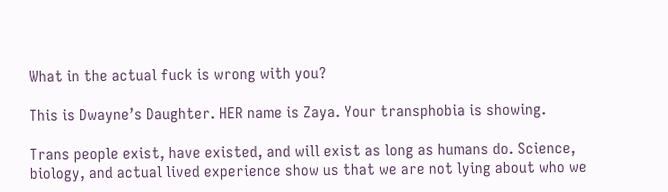What in the actual fuck is wrong with you?

This is Dwayne’s Daughter. HER name is Zaya. Your transphobia is showing.

Trans people exist, have existed, and will exist as long as humans do. Science, biology, and actual lived experience show us that we are not lying about who we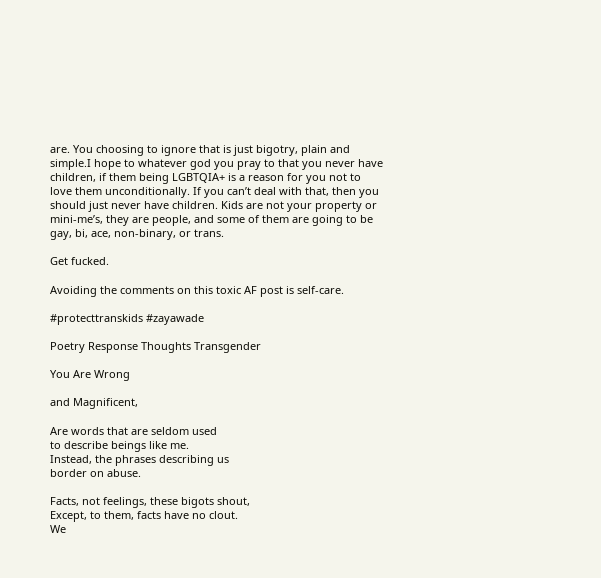are. You choosing to ignore that is just bigotry, plain and simple.I hope to whatever god you pray to that you never have children, if them being LGBTQIA+ is a reason for you not to love them unconditionally. If you can’t deal with that, then you should just never have children. Kids are not your property or mini-me’s, they are people, and some of them are going to be gay, bi, ace, non-binary, or trans.

Get fucked.

Avoiding the comments on this toxic AF post is self-care.

#protecttranskids #zayawade

Poetry Response Thoughts Transgender

You Are Wrong

and Magnificent,

Are words that are seldom used
to describe beings like me.
Instead, the phrases describing us
border on abuse.

Facts, not feelings, these bigots shout,
Except, to them, facts have no clout.
We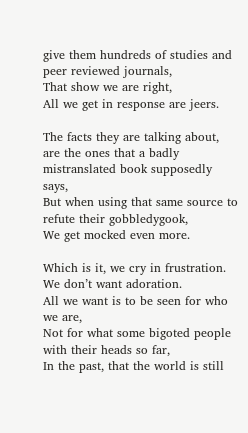give them hundreds of studies and peer reviewed journals,
That show we are right,
All we get in response are jeers.

The facts they are talking about, are the ones that a badly mistranslated book supposedly says,
But when using that same source to refute their gobbledygook,
We get mocked even more.

Which is it, we cry in frustration.
We don’t want adoration.
All we want is to be seen for who we are,
Not for what some bigoted people with their heads so far,
In the past, that the world is still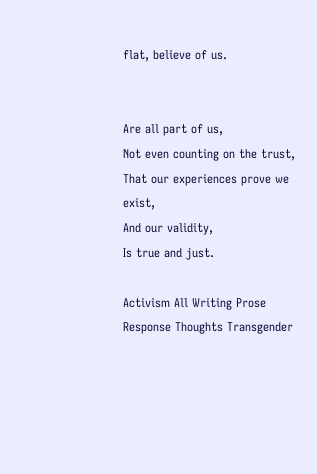flat, believe of us.


Are all part of us,
Not even counting on the trust,
That our experiences prove we exist,
And our validity,
Is true and just.

Activism All Writing Prose Response Thoughts Transgender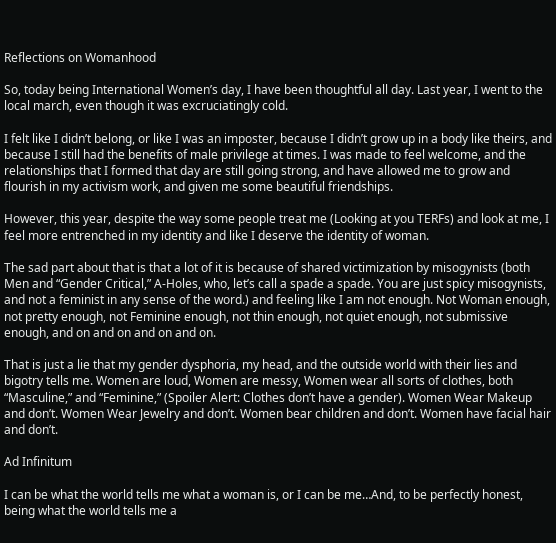Reflections on Womanhood

So, today being International Women’s day, I have been thoughtful all day. Last year, I went to the local march, even though it was excruciatingly cold.

I felt like I didn’t belong, or like I was an imposter, because I didn’t grow up in a body like theirs, and because I still had the benefits of male privilege at times. I was made to feel welcome, and the relationships that I formed that day are still going strong, and have allowed me to grow and flourish in my activism work, and given me some beautiful friendships.

However, this year, despite the way some people treat me (Looking at you TERFs) and look at me, I feel more entrenched in my identity and like I deserve the identity of woman.

The sad part about that is that a lot of it is because of shared victimization by misogynists (both Men and “Gender Critical,” A-Holes, who, let’s call a spade a spade. You are just spicy misogynists, and not a feminist in any sense of the word.) and feeling like I am not enough. Not Woman enough, not pretty enough, not Feminine enough, not thin enough, not quiet enough, not submissive enough, and on and on and on and on.

That is just a lie that my gender dysphoria, my head, and the outside world with their lies and bigotry tells me. Women are loud, Women are messy, Women wear all sorts of clothes, both “Masculine,” and “Feminine,” (Spoiler Alert: Clothes don’t have a gender). Women Wear Makeup and don’t. Women Wear Jewelry and don’t. Women bear children and don’t. Women have facial hair and don’t.

Ad Infinitum

I can be what the world tells me what a woman is, or I can be me…And, to be perfectly honest, being what the world tells me a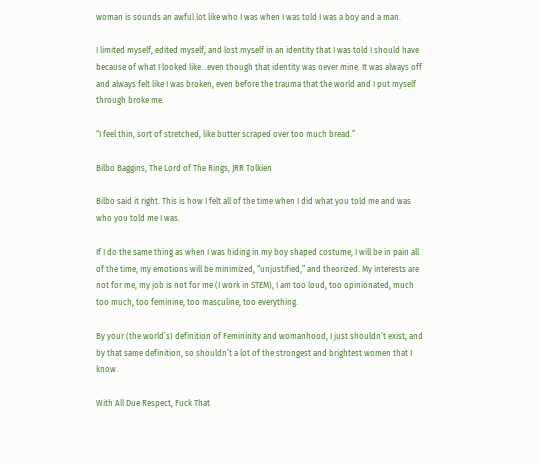woman is sounds an awful lot like who I was when I was told I was a boy and a man.

I limited myself, edited myself, and lost myself in an identity that I was told I should have because of what I looked like…even though that identity was never mine. It was always off and always felt like I was broken, even before the trauma that the world and I put myself through broke me.

“I feel thin, sort of stretched, like butter scraped over too much bread.”

Bilbo Baggins, The Lord of The Rings, JRR Tolkien

Bilbo said it right. This is how I felt all of the time when I did what you told me and was who you told me I was.

If I do the same thing as when I was hiding in my boy shaped costume, I will be in pain all of the time, my emotions will be minimized, “unjustified,” and theorized. My interests are not for me, my job is not for me (I work in STEM), I am too loud, too opinionated, much too much, too feminine, too masculine, too everything.

By your (the world’s) definition of Femininity and womanhood, I just shouldn’t exist, and by that same definition, so shouldn’t a lot of the strongest and brightest women that I know.

With All Due Respect, Fuck That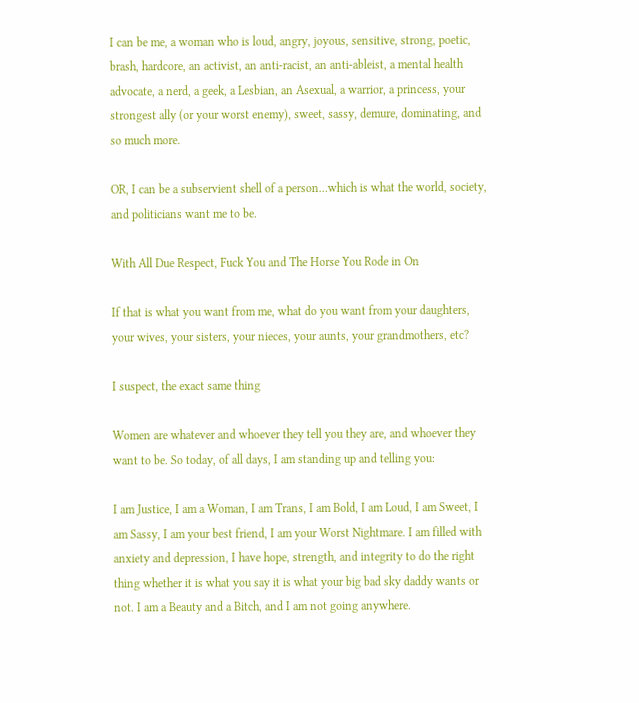I can be me, a woman who is loud, angry, joyous, sensitive, strong, poetic, brash, hardcore, an activist, an anti-racist, an anti-ableist, a mental health advocate, a nerd, a geek, a Lesbian, an Asexual, a warrior, a princess, your strongest ally (or your worst enemy), sweet, sassy, demure, dominating, and so much more.

OR, I can be a subservient shell of a person…which is what the world, society, and politicians want me to be.

With All Due Respect, Fuck You and The Horse You Rode in On

If that is what you want from me, what do you want from your daughters, your wives, your sisters, your nieces, your aunts, your grandmothers, etc?

I suspect, the exact same thing

Women are whatever and whoever they tell you they are, and whoever they want to be. So today, of all days, I am standing up and telling you:

I am Justice, I am a Woman, I am Trans, I am Bold, I am Loud, I am Sweet, I am Sassy, I am your best friend, I am your Worst Nightmare. I am filled with anxiety and depression, I have hope, strength, and integrity to do the right thing whether it is what you say it is what your big bad sky daddy wants or not. I am a Beauty and a Bitch, and I am not going anywhere.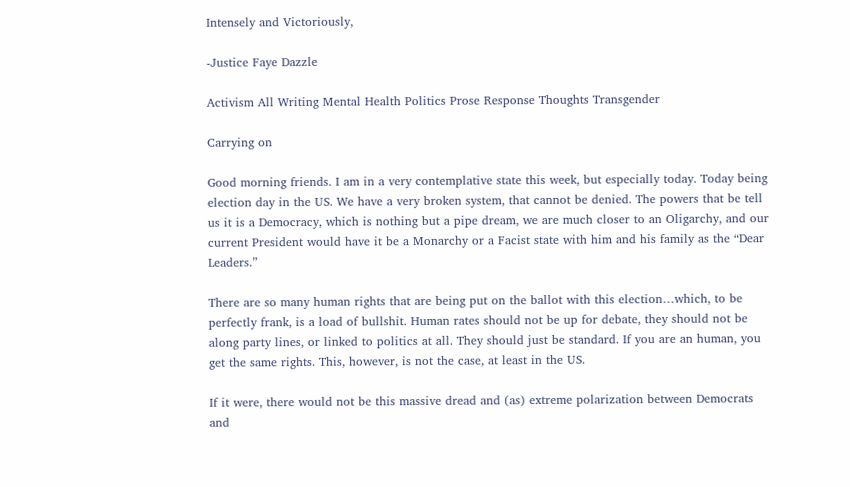Intensely and Victoriously,

-Justice Faye Dazzle

Activism All Writing Mental Health Politics Prose Response Thoughts Transgender

Carrying on

Good morning friends. I am in a very contemplative state this week, but especially today. Today being election day in the US. We have a very broken system, that cannot be denied. The powers that be tell us it is a Democracy, which is nothing but a pipe dream, we are much closer to an Oligarchy, and our current President would have it be a Monarchy or a Facist state with him and his family as the “Dear Leaders.”

There are so many human rights that are being put on the ballot with this election…which, to be perfectly frank, is a load of bullshit. Human rates should not be up for debate, they should not be along party lines, or linked to politics at all. They should just be standard. If you are an human, you get the same rights. This, however, is not the case, at least in the US.

If it were, there would not be this massive dread and (as) extreme polarization between Democrats and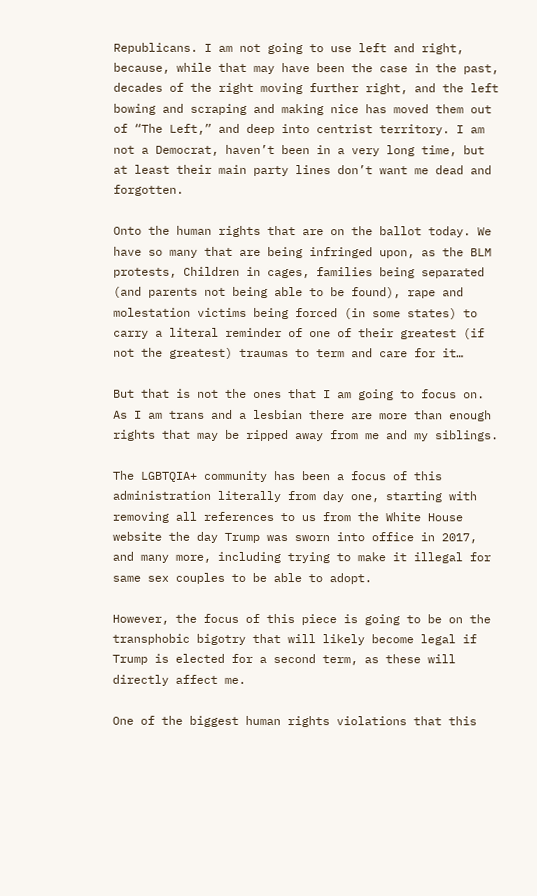Republicans. I am not going to use left and right, because, while that may have been the case in the past, decades of the right moving further right, and the left bowing and scraping and making nice has moved them out of “The Left,” and deep into centrist territory. I am not a Democrat, haven’t been in a very long time, but at least their main party lines don’t want me dead and forgotten.

Onto the human rights that are on the ballot today. We have so many that are being infringed upon, as the BLM protests, Children in cages, families being separated (and parents not being able to be found), rape and molestation victims being forced (in some states) to carry a literal reminder of one of their greatest (if not the greatest) traumas to term and care for it…

But that is not the ones that I am going to focus on. As I am trans and a lesbian there are more than enough rights that may be ripped away from me and my siblings.

The LGBTQIA+ community has been a focus of this administration literally from day one, starting with removing all references to us from the White House website the day Trump was sworn into office in 2017, and many more, including trying to make it illegal for same sex couples to be able to adopt.

However, the focus of this piece is going to be on the transphobic bigotry that will likely become legal if Trump is elected for a second term, as these will directly affect me.

One of the biggest human rights violations that this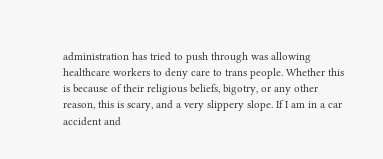administration has tried to push through was allowing healthcare workers to deny care to trans people. Whether this is because of their religious beliefs, bigotry, or any other reason, this is scary, and a very slippery slope. If I am in a car accident and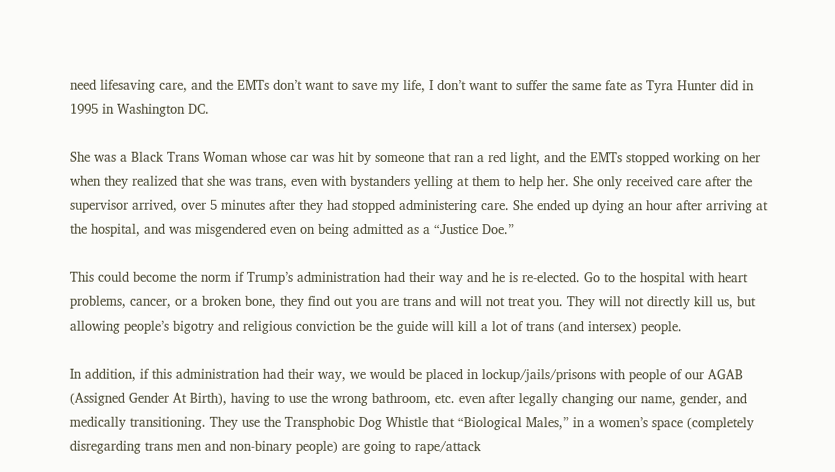need lifesaving care, and the EMTs don’t want to save my life, I don’t want to suffer the same fate as Tyra Hunter did in 1995 in Washington DC.

She was a Black Trans Woman whose car was hit by someone that ran a red light, and the EMTs stopped working on her when they realized that she was trans, even with bystanders yelling at them to help her. She only received care after the supervisor arrived, over 5 minutes after they had stopped administering care. She ended up dying an hour after arriving at the hospital, and was misgendered even on being admitted as a “Justice Doe.”

This could become the norm if Trump’s administration had their way and he is re-elected. Go to the hospital with heart problems, cancer, or a broken bone, they find out you are trans and will not treat you. They will not directly kill us, but allowing people’s bigotry and religious conviction be the guide will kill a lot of trans (and intersex) people.

In addition, if this administration had their way, we would be placed in lockup/jails/prisons with people of our AGAB (Assigned Gender At Birth), having to use the wrong bathroom, etc. even after legally changing our name, gender, and medically transitioning. They use the Transphobic Dog Whistle that “Biological Males,” in a women’s space (completely disregarding trans men and non-binary people) are going to rape/attack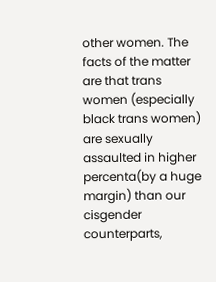other women. The facts of the matter are that trans women (especially black trans women) are sexually assaulted in higher percenta(by a huge margin) than our cisgender counterparts,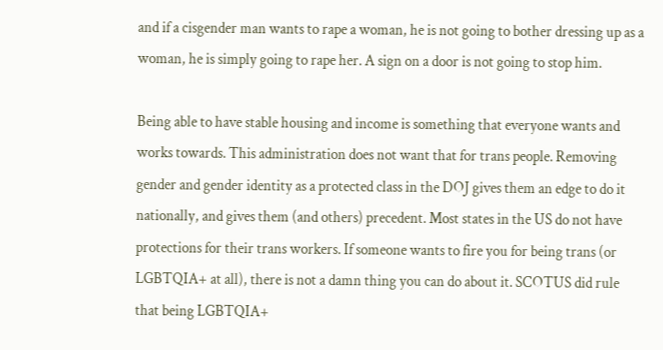and if a cisgender man wants to rape a woman, he is not going to bother dressing up as a woman, he is simply going to rape her. A sign on a door is not going to stop him.

Being able to have stable housing and income is something that everyone wants and works towards. This administration does not want that for trans people. Removing gender and gender identity as a protected class in the DOJ gives them an edge to do it nationally, and gives them (and others) precedent. Most states in the US do not have protections for their trans workers. If someone wants to fire you for being trans (or LGBTQIA+ at all), there is not a damn thing you can do about it. SCOTUS did rule that being LGBTQIA+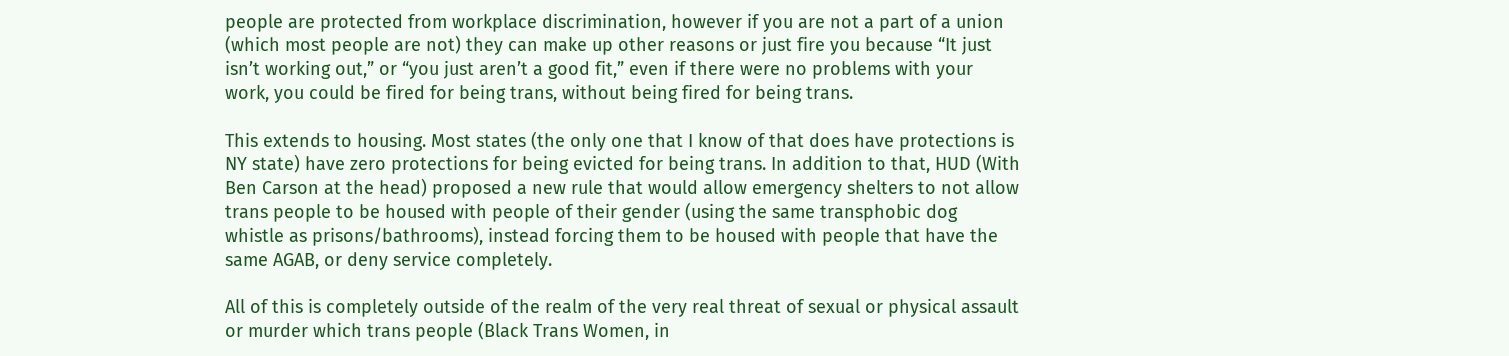people are protected from workplace discrimination, however if you are not a part of a union (which most people are not) they can make up other reasons or just fire you because “It just isn’t working out,” or “you just aren’t a good fit,” even if there were no problems with your work, you could be fired for being trans, without being fired for being trans.

This extends to housing. Most states (the only one that I know of that does have protections is NY state) have zero protections for being evicted for being trans. In addition to that, HUD (With Ben Carson at the head) proposed a new rule that would allow emergency shelters to not allow trans people to be housed with people of their gender (using the same transphobic dog whistle as prisons/bathrooms), instead forcing them to be housed with people that have the same AGAB, or deny service completely.

All of this is completely outside of the realm of the very real threat of sexual or physical assault or murder which trans people (Black Trans Women, in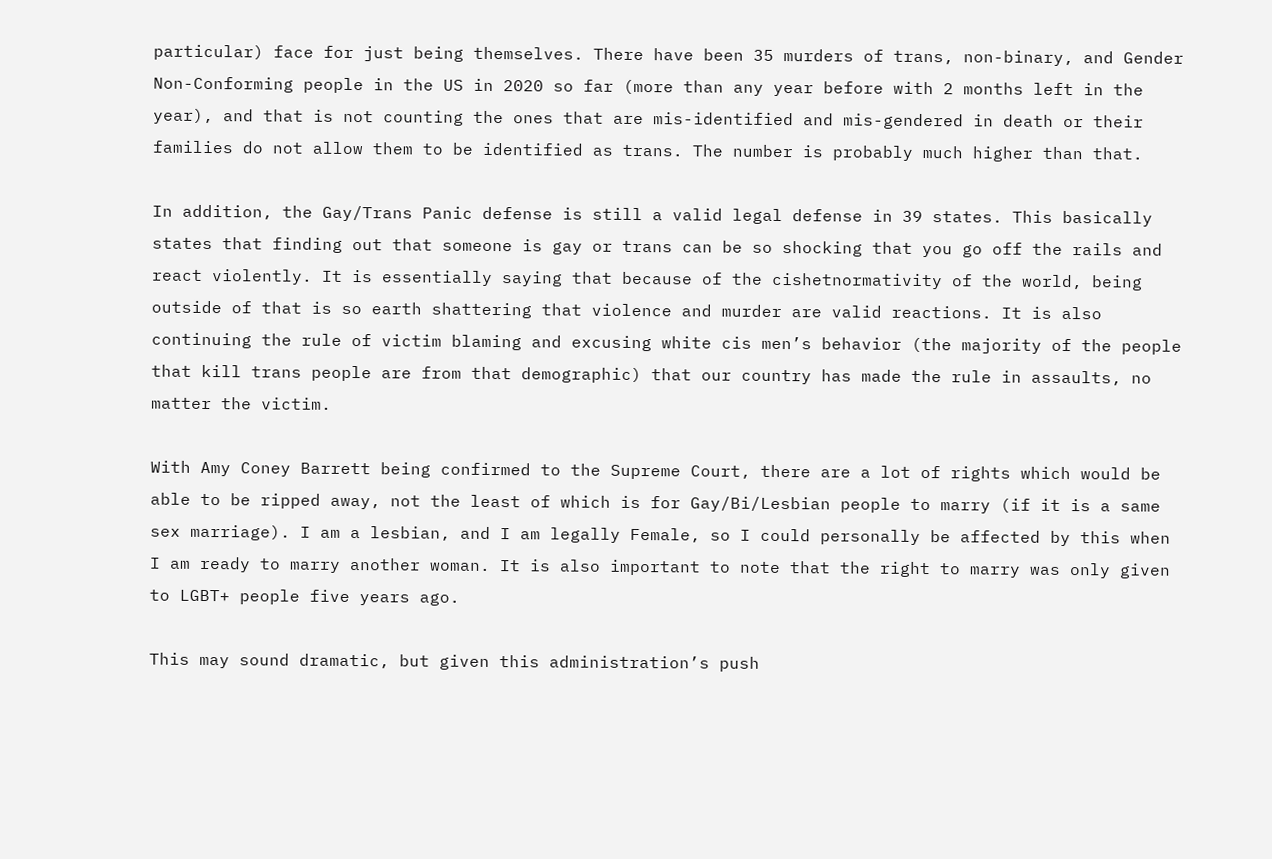particular) face for just being themselves. There have been 35 murders of trans, non-binary, and Gender Non-Conforming people in the US in 2020 so far (more than any year before with 2 months left in the year), and that is not counting the ones that are mis-identified and mis-gendered in death or their families do not allow them to be identified as trans. The number is probably much higher than that.

In addition, the Gay/Trans Panic defense is still a valid legal defense in 39 states. This basically states that finding out that someone is gay or trans can be so shocking that you go off the rails and react violently. It is essentially saying that because of the cishetnormativity of the world, being outside of that is so earth shattering that violence and murder are valid reactions. It is also continuing the rule of victim blaming and excusing white cis men’s behavior (the majority of the people that kill trans people are from that demographic) that our country has made the rule in assaults, no matter the victim.

With Amy Coney Barrett being confirmed to the Supreme Court, there are a lot of rights which would be able to be ripped away, not the least of which is for Gay/Bi/Lesbian people to marry (if it is a same sex marriage). I am a lesbian, and I am legally Female, so I could personally be affected by this when I am ready to marry another woman. It is also important to note that the right to marry was only given to LGBT+ people five years ago.

This may sound dramatic, but given this administration’s push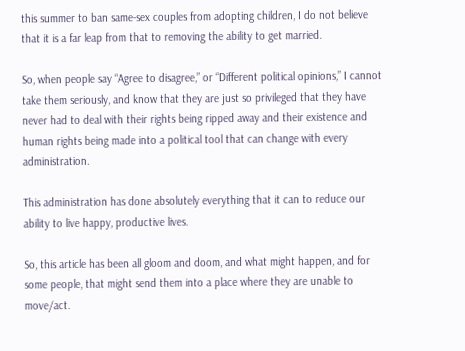this summer to ban same-sex couples from adopting children, I do not believe that it is a far leap from that to removing the ability to get married.

So, when people say “Agree to disagree,” or “Different political opinions,” I cannot take them seriously, and know that they are just so privileged that they have never had to deal with their rights being ripped away and their existence and human rights being made into a political tool that can change with every administration.

This administration has done absolutely everything that it can to reduce our ability to live happy, productive lives.

So, this article has been all gloom and doom, and what might happen, and for some people, that might send them into a place where they are unable to move/act.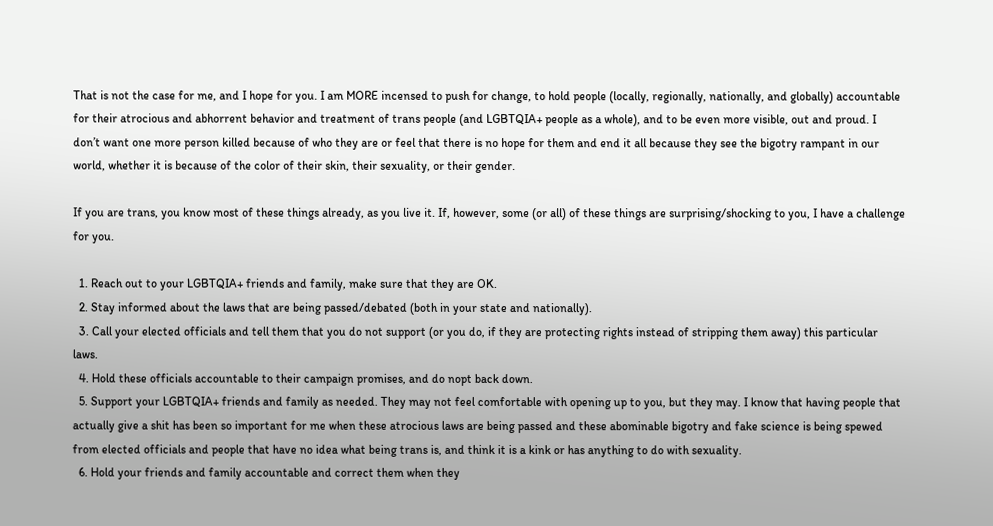That is not the case for me, and I hope for you. I am MORE incensed to push for change, to hold people (locally, regionally, nationally, and globally) accountable for their atrocious and abhorrent behavior and treatment of trans people (and LGBTQIA+ people as a whole), and to be even more visible, out and proud. I don’t want one more person killed because of who they are or feel that there is no hope for them and end it all because they see the bigotry rampant in our world, whether it is because of the color of their skin, their sexuality, or their gender.

If you are trans, you know most of these things already, as you live it. If, however, some (or all) of these things are surprising/shocking to you, I have a challenge for you.

  1. Reach out to your LGBTQIA+ friends and family, make sure that they are OK.
  2. Stay informed about the laws that are being passed/debated (both in your state and nationally).
  3. Call your elected officials and tell them that you do not support (or you do, if they are protecting rights instead of stripping them away) this particular laws.
  4. Hold these officials accountable to their campaign promises, and do nopt back down.
  5. Support your LGBTQIA+ friends and family as needed. They may not feel comfortable with opening up to you, but they may. I know that having people that actually give a shit has been so important for me when these atrocious laws are being passed and these abominable bigotry and fake science is being spewed from elected officials and people that have no idea what being trans is, and think it is a kink or has anything to do with sexuality.
  6. Hold your friends and family accountable and correct them when they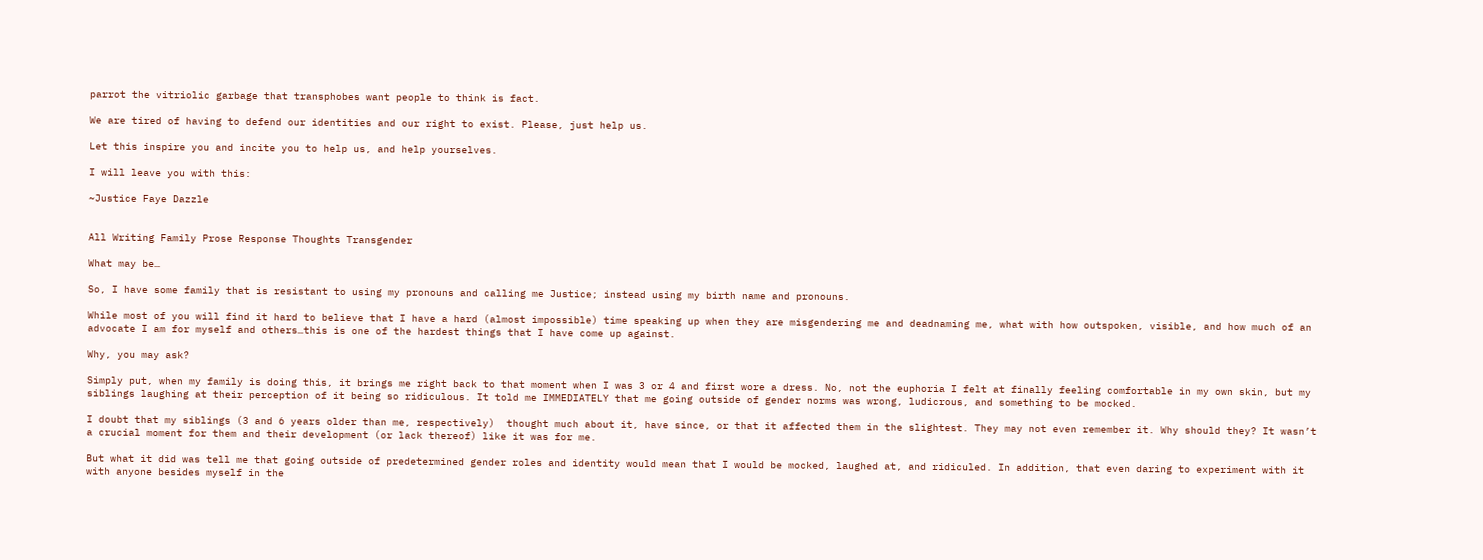parrot the vitriolic garbage that transphobes want people to think is fact.

We are tired of having to defend our identities and our right to exist. Please, just help us.

Let this inspire you and incite you to help us, and help yourselves.

I will leave you with this:

~Justice Faye Dazzle


All Writing Family Prose Response Thoughts Transgender

What may be…

So, I have some family that is resistant to using my pronouns and calling me Justice; instead using my birth name and pronouns.

While most of you will find it hard to believe that I have a hard (almost impossible) time speaking up when they are misgendering me and deadnaming me, what with how outspoken, visible, and how much of an advocate I am for myself and others…this is one of the hardest things that I have come up against.

Why, you may ask?

Simply put, when my family is doing this, it brings me right back to that moment when I was 3 or 4 and first wore a dress. No, not the euphoria I felt at finally feeling comfortable in my own skin, but my siblings laughing at their perception of it being so ridiculous. It told me IMMEDIATELY that me going outside of gender norms was wrong, ludicrous, and something to be mocked.

I doubt that my siblings (3 and 6 years older than me, respectively)  thought much about it, have since, or that it affected them in the slightest. They may not even remember it. Why should they? It wasn’t a crucial moment for them and their development (or lack thereof) like it was for me.

But what it did was tell me that going outside of predetermined gender roles and identity would mean that I would be mocked, laughed at, and ridiculed. In addition, that even daring to experiment with it with anyone besides myself in the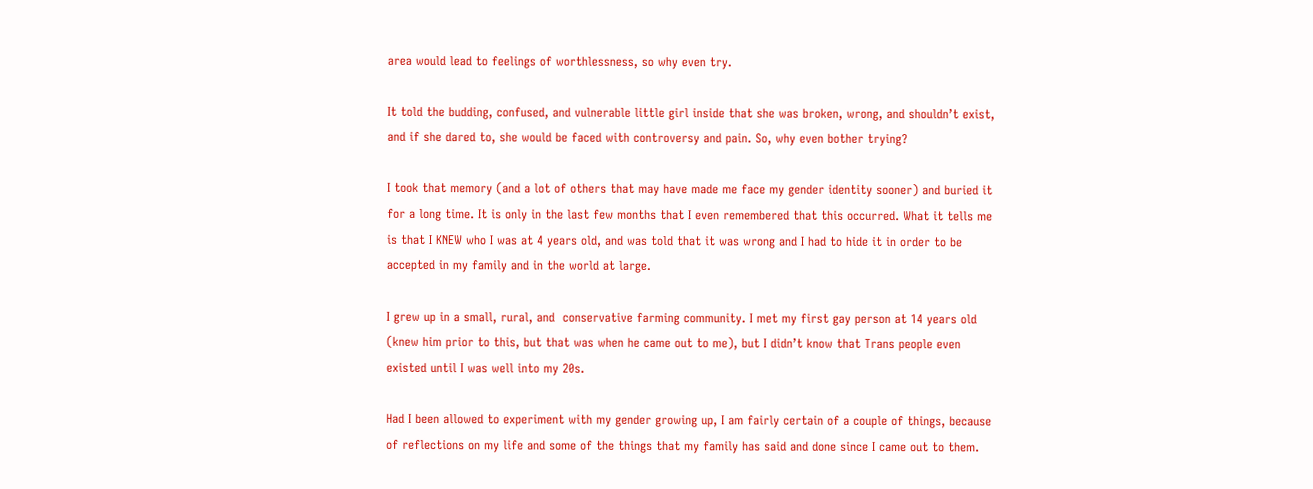area would lead to feelings of worthlessness, so why even try.

It told the budding, confused, and vulnerable little girl inside that she was broken, wrong, and shouldn’t exist, and if she dared to, she would be faced with controversy and pain. So, why even bother trying?

I took that memory (and a lot of others that may have made me face my gender identity sooner) and buried it for a long time. It is only in the last few months that I even remembered that this occurred. What it tells me is that I KNEW who I was at 4 years old, and was told that it was wrong and I had to hide it in order to be accepted in my family and in the world at large.

I grew up in a small, rural, and  conservative farming community. I met my first gay person at 14 years old (knew him prior to this, but that was when he came out to me), but I didn’t know that Trans people even existed until I was well into my 20s.

Had I been allowed to experiment with my gender growing up, I am fairly certain of a couple of things, because of reflections on my life and some of the things that my family has said and done since I came out to them.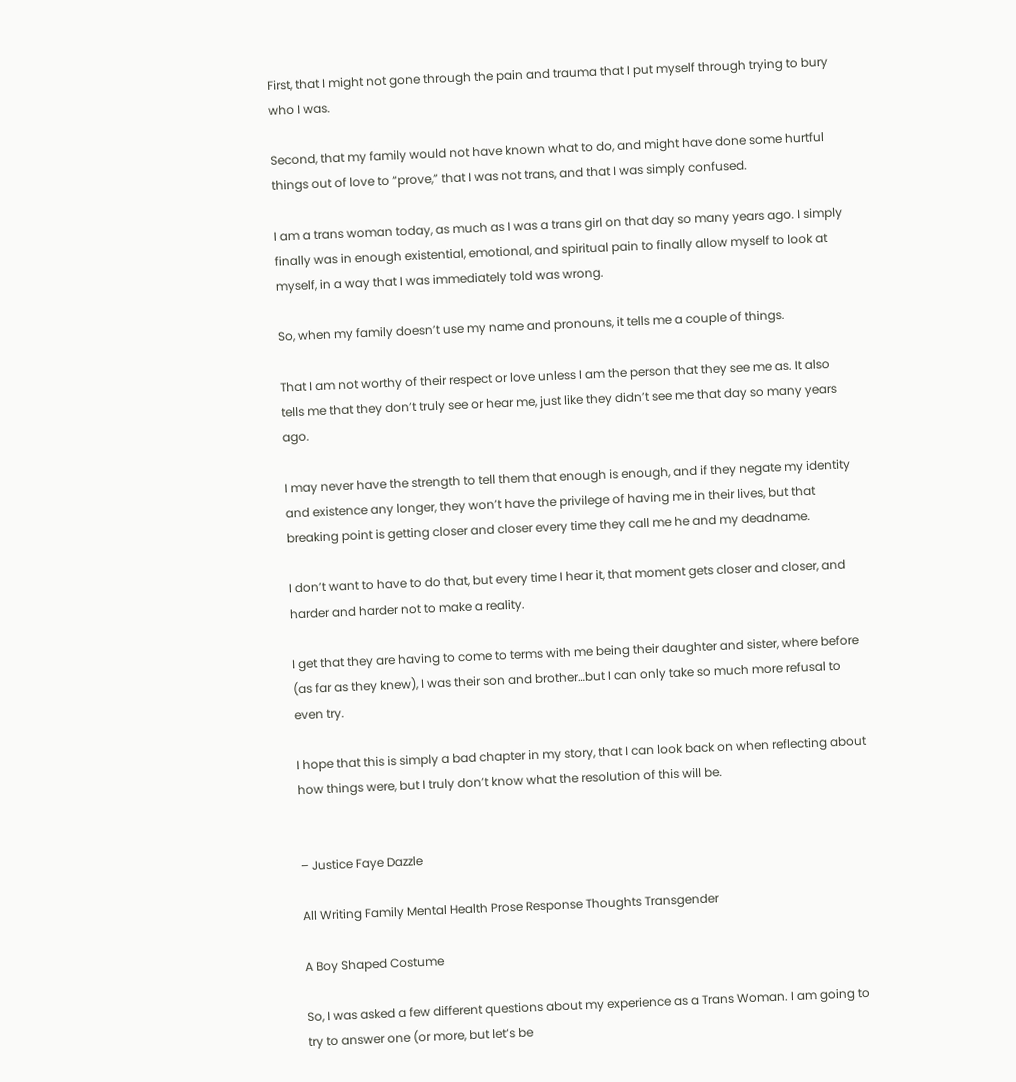First, that I might not gone through the pain and trauma that I put myself through trying to bury who I was.

Second, that my family would not have known what to do, and might have done some hurtful things out of love to “prove,” that I was not trans, and that I was simply confused.

I am a trans woman today, as much as I was a trans girl on that day so many years ago. I simply finally was in enough existential, emotional, and spiritual pain to finally allow myself to look at myself, in a way that I was immediately told was wrong.

So, when my family doesn’t use my name and pronouns, it tells me a couple of things.

That I am not worthy of their respect or love unless I am the person that they see me as. It also tells me that they don’t truly see or hear me, just like they didn’t see me that day so many years ago.

I may never have the strength to tell them that enough is enough, and if they negate my identity and existence any longer, they won’t have the privilege of having me in their lives, but that breaking point is getting closer and closer every time they call me he and my deadname.

I don’t want to have to do that, but every time I hear it, that moment gets closer and closer, and harder and harder not to make a reality.

I get that they are having to come to terms with me being their daughter and sister, where before (as far as they knew), I was their son and brother…but I can only take so much more refusal to even try.

I hope that this is simply a bad chapter in my story, that I can look back on when reflecting about how things were, but I truly don’t know what the resolution of this will be.


– Justice Faye Dazzle

All Writing Family Mental Health Prose Response Thoughts Transgender

A Boy Shaped Costume

So, I was asked a few different questions about my experience as a Trans Woman. I am going to try to answer one (or more, but let’s be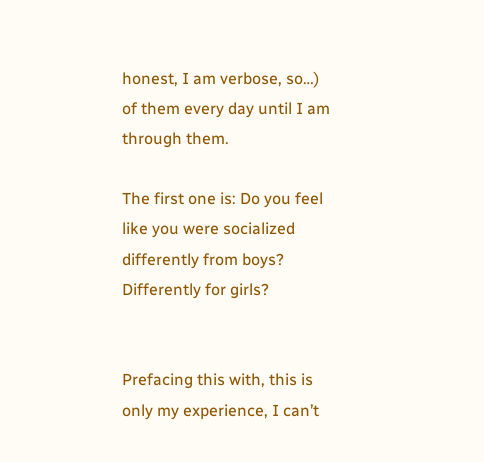honest, I am verbose, so…) of them every day until I am through them.

The first one is: Do you feel like you were socialized differently from boys? Differently for girls?


Prefacing this with, this is only my experience, I can’t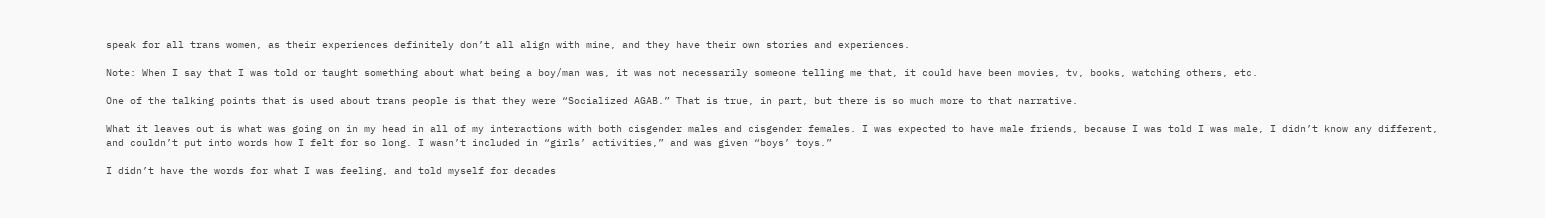speak for all trans women, as their experiences definitely don’t all align with mine, and they have their own stories and experiences.

Note: When I say that I was told or taught something about what being a boy/man was, it was not necessarily someone telling me that, it could have been movies, tv, books, watching others, etc.

One of the talking points that is used about trans people is that they were “Socialized AGAB.” That is true, in part, but there is so much more to that narrative.

What it leaves out is what was going on in my head in all of my interactions with both cisgender males and cisgender females. I was expected to have male friends, because I was told I was male, I didn’t know any different, and couldn’t put into words how I felt for so long. I wasn’t included in “girls’ activities,” and was given “boys’ toys.”

I didn’t have the words for what I was feeling, and told myself for decades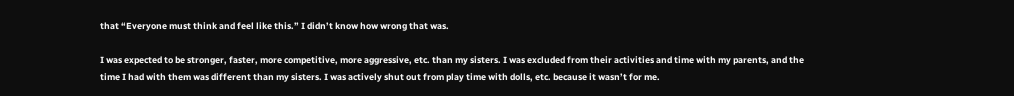that “Everyone must think and feel like this.” I didn’t know how wrong that was.

I was expected to be stronger, faster, more competitive, more aggressive, etc. than my sisters. I was excluded from their activities and time with my parents, and the time I had with them was different than my sisters. I was actively shut out from play time with dolls, etc. because it wasn’t for me.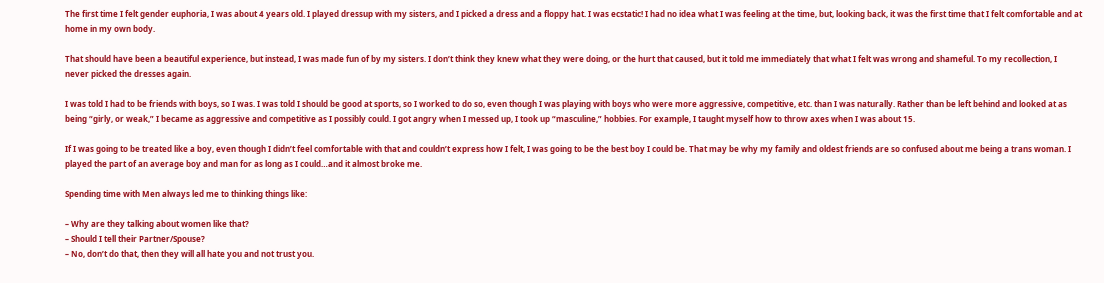The first time I felt gender euphoria, I was about 4 years old. I played dressup with my sisters, and I picked a dress and a floppy hat. I was ecstatic! I had no idea what I was feeling at the time, but, looking back, it was the first time that I felt comfortable and at home in my own body.

That should have been a beautiful experience, but instead, I was made fun of by my sisters. I don’t think they knew what they were doing, or the hurt that caused, but it told me immediately that what I felt was wrong and shameful. To my recollection, I never picked the dresses again.

I was told I had to be friends with boys, so I was. I was told I should be good at sports, so I worked to do so, even though I was playing with boys who were more aggressive, competitive, etc. than I was naturally. Rather than be left behind and looked at as being “girly, or weak,” I became as aggressive and competitive as I possibly could. I got angry when I messed up, I took up “masculine,” hobbies. For example, I taught myself how to throw axes when I was about 15.

If I was going to be treated like a boy, even though I didn’t feel comfortable with that and couldn’t express how I felt, I was going to be the best boy I could be. That may be why my family and oldest friends are so confused about me being a trans woman. I played the part of an average boy and man for as long as I could…and it almost broke me.

Spending time with Men always led me to thinking things like:

– Why are they talking about women like that?
– Should I tell their Partner/Spouse?
– No, don’t do that, then they will all hate you and not trust you.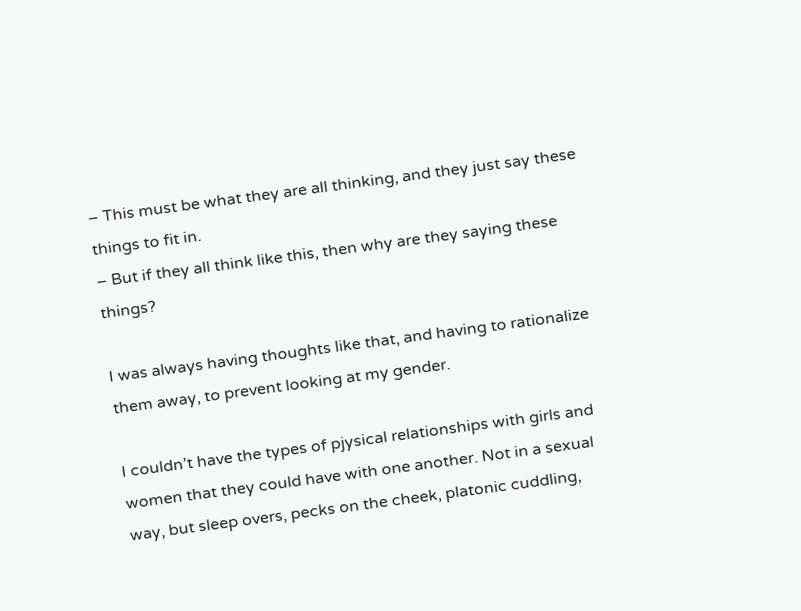– This must be what they are all thinking, and they just say these things to fit in.
– But if they all think like this, then why are they saying these things?

I was always having thoughts like that, and having to rationalize them away, to prevent looking at my gender.

I couldn’t have the types of pjysical relationships with girls and women that they could have with one another. Not in a sexual way, but sleep overs, pecks on the cheek, platonic cuddling,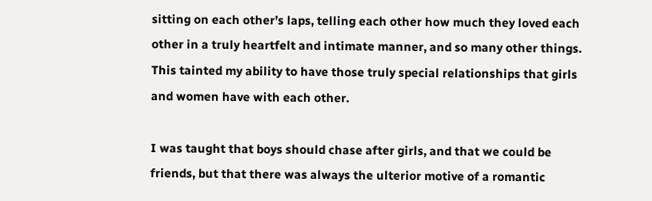sitting on each other’s laps, telling each other how much they loved each other in a truly heartfelt and intimate manner, and so many other things. This tainted my ability to have those truly special relationships that girls and women have with each other.

I was taught that boys should chase after girls, and that we could be friends, but that there was always the ulterior motive of a romantic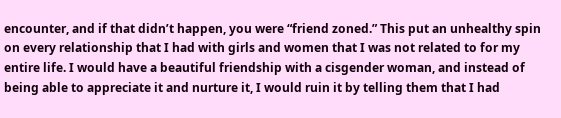encounter, and if that didn’t happen, you were “friend zoned.” This put an unhealthy spin on every relationship that I had with girls and women that I was not related to for my entire life. I would have a beautiful friendship with a cisgender woman, and instead of being able to appreciate it and nurture it, I would ruin it by telling them that I had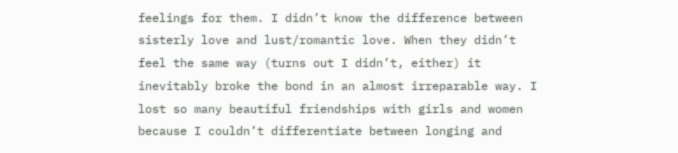feelings for them. I didn’t know the difference between sisterly love and lust/romantic love. When they didn’t feel the same way (turns out I didn’t, either) it inevitably broke the bond in an almost irreparable way. I lost so many beautiful friendships with girls and women because I couldn’t differentiate between longing and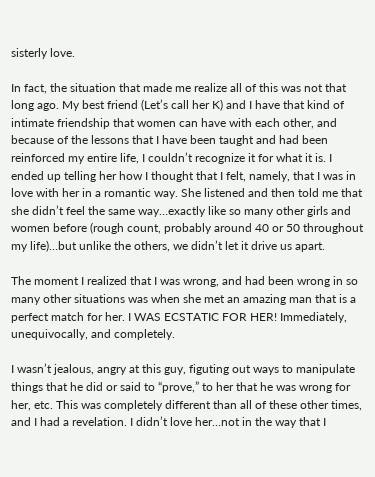sisterly love.

In fact, the situation that made me realize all of this was not that long ago. My best friend (Let’s call her K) and I have that kind of intimate friendship that women can have with each other, and because of the lessons that I have been taught and had been reinforced my entire life, I couldn’t recognize it for what it is. I ended up telling her how I thought that I felt, namely, that I was in love with her in a romantic way. She listened and then told me that she didn’t feel the same way…exactly like so many other girls and women before (rough count, probably around 40 or 50 throughout my life)…but unlike the others, we didn’t let it drive us apart.

The moment I realized that I was wrong, and had been wrong in so many other situations was when she met an amazing man that is a perfect match for her. I WAS ECSTATIC FOR HER! Immediately, unequivocally, and completely.

I wasn’t jealous, angry at this guy, figuting out ways to manipulate things that he did or said to “prove,” to her that he was wrong for her, etc. This was completely different than all of these other times, and I had a revelation. I didn’t love her…not in the way that I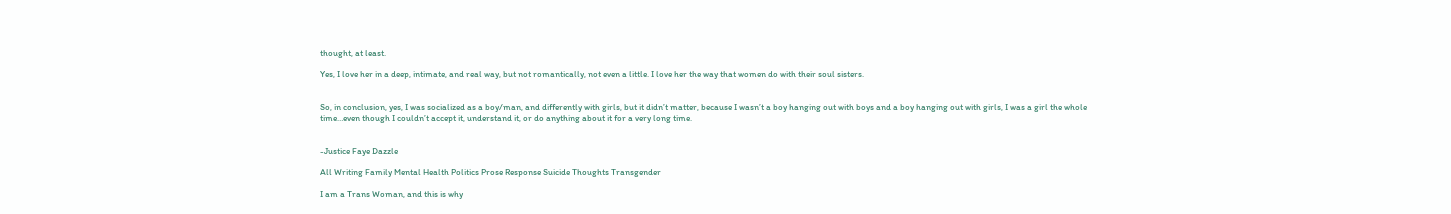thought, at least.

Yes, I love her in a deep, intimate, and real way, but not romantically, not even a little. I love her the way that women do with their soul sisters.


So, in conclusion, yes, I was socialized as a boy/man, and differently with girls, but it didn’t matter, because I wasn’t a boy hanging out with boys and a boy hanging out with girls, I was a girl the whole time…even though I couldn’t accept it, understand it, or do anything about it for a very long time.


-Justice Faye Dazzle

All Writing Family Mental Health Politics Prose Response Suicide Thoughts Transgender

I am a Trans Woman, and this is why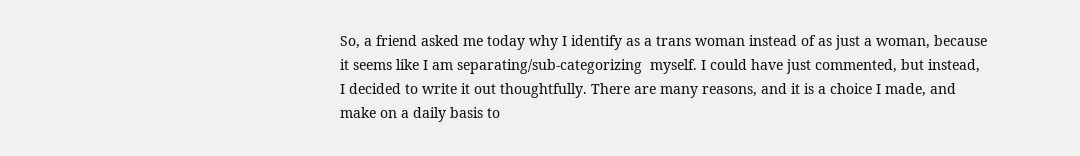So, a friend asked me today why I identify as a trans woman instead of as just a woman, because it seems like I am separating/sub-categorizing  myself. I could have just commented, but instead, I decided to write it out thoughtfully. There are many reasons, and it is a choice I made, and make on a daily basis to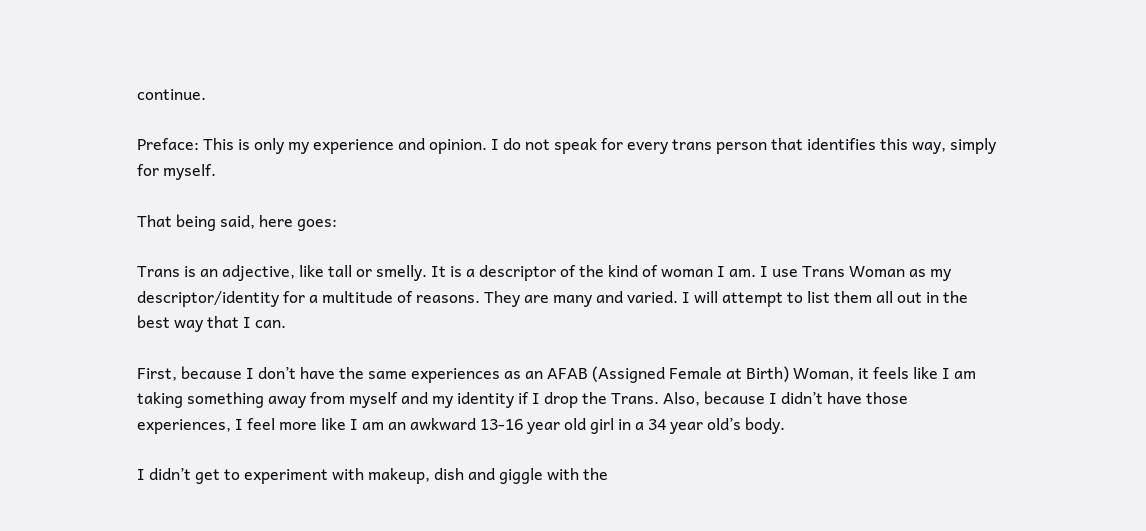continue.

Preface: This is only my experience and opinion. I do not speak for every trans person that identifies this way, simply for myself.

That being said, here goes:

Trans is an adjective, like tall or smelly. It is a descriptor of the kind of woman I am. I use Trans Woman as my descriptor/identity for a multitude of reasons. They are many and varied. I will attempt to list them all out in the best way that I can.

First, because I don’t have the same experiences as an AFAB (Assigned Female at Birth) Woman, it feels like I am taking something away from myself and my identity if I drop the Trans. Also, because I didn’t have those experiences, I feel more like I am an awkward 13-16 year old girl in a 34 year old’s body.

I didn’t get to experiment with makeup, dish and giggle with the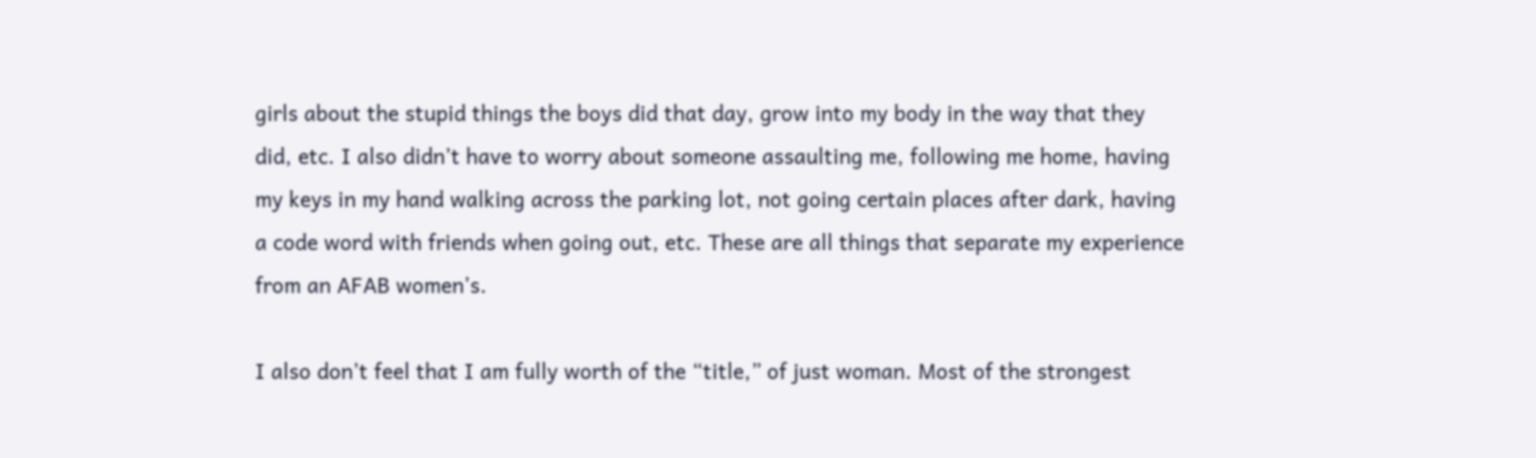girls about the stupid things the boys did that day, grow into my body in the way that they did, etc. I also didn’t have to worry about someone assaulting me, following me home, having my keys in my hand walking across the parking lot, not going certain places after dark, having a code word with friends when going out, etc. These are all things that separate my experience from an AFAB women’s.

I also don’t feel that I am fully worth of the “title,” of just woman. Most of the strongest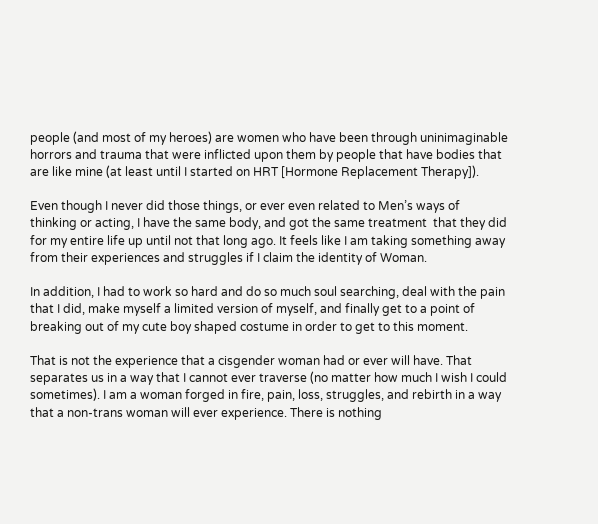people (and most of my heroes) are women who have been through uninimaginable horrors and trauma that were inflicted upon them by people that have bodies that are like mine (at least until I started on HRT [Hormone Replacement Therapy]).

Even though I never did those things, or ever even related to Men’s ways of thinking or acting, I have the same body, and got the same treatment  that they did for my entire life up until not that long ago. It feels like I am taking something away from their experiences and struggles if I claim the identity of Woman.

In addition, I had to work so hard and do so much soul searching, deal with the pain that I did, make myself a limited version of myself, and finally get to a point of breaking out of my cute boy shaped costume in order to get to this moment.

That is not the experience that a cisgender woman had or ever will have. That separates us in a way that I cannot ever traverse (no matter how much I wish I could sometimes). I am a woman forged in fire, pain, loss, struggles, and rebirth in a way that a non-trans woman will ever experience. There is nothing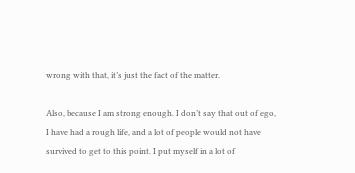wrong with that, it’s just the fact of the matter.

Also, because I am strong enough. I don’t say that out of ego, I have had a rough life, and a lot of people would not have survived to get to this point. I put myself in a lot of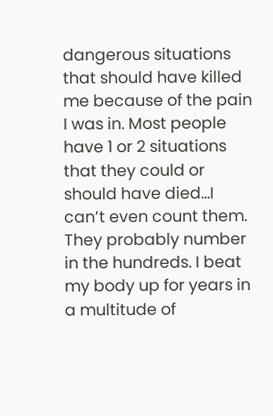dangerous situations that should have killed me because of the pain I was in. Most people have 1 or 2 situations that they could or should have died…I can’t even count them. They probably number in the hundreds. I beat my body up for years in a multitude of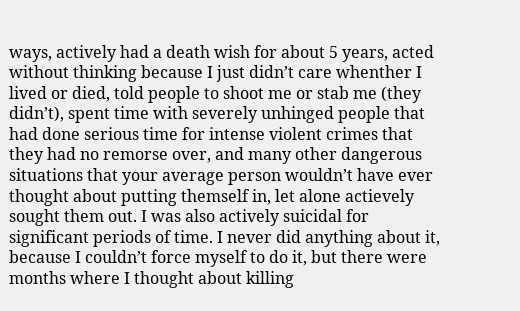ways, actively had a death wish for about 5 years, acted without thinking because I just didn’t care whenther I lived or died, told people to shoot me or stab me (they didn’t), spent time with severely unhinged people that had done serious time for intense violent crimes that they had no remorse over, and many other dangerous situations that your average person wouldn’t have ever thought about putting themself in, let alone actievely sought them out. I was also actively suicidal for significant periods of time. I never did anything about it, because I couldn’t force myself to do it, but there were months where I thought about killing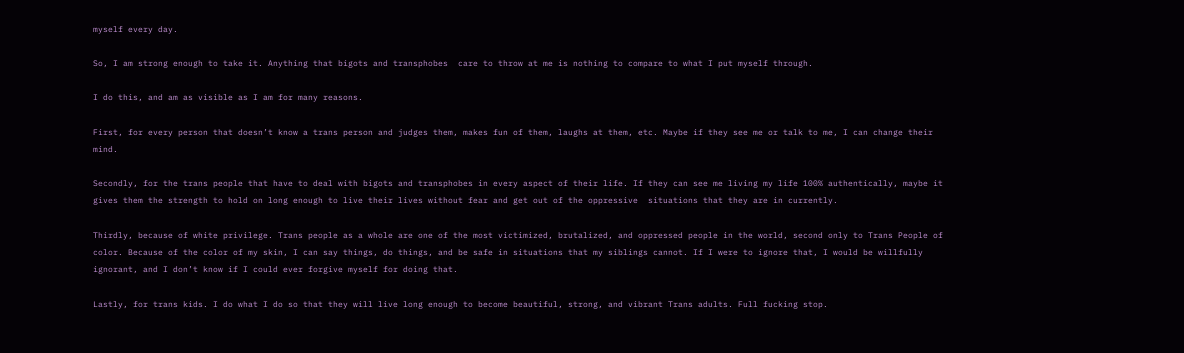myself every day.

So, I am strong enough to take it. Anything that bigots and transphobes  care to throw at me is nothing to compare to what I put myself through.

I do this, and am as visible as I am for many reasons.

First, for every person that doesn’t know a trans person and judges them, makes fun of them, laughs at them, etc. Maybe if they see me or talk to me, I can change their mind.

Secondly, for the trans people that have to deal with bigots and transphobes in every aspect of their life. If they can see me living my life 100% authentically, maybe it gives them the strength to hold on long enough to live their lives without fear and get out of the oppressive  situations that they are in currently.

Thirdly, because of white privilege. Trans people as a whole are one of the most victimized, brutalized, and oppressed people in the world, second only to Trans People of color. Because of the color of my skin, I can say things, do things, and be safe in situations that my siblings cannot. If I were to ignore that, I would be willfully ignorant, and I don’t know if I could ever forgive myself for doing that.

Lastly, for trans kids. I do what I do so that they will live long enough to become beautiful, strong, and vibrant Trans adults. Full fucking stop.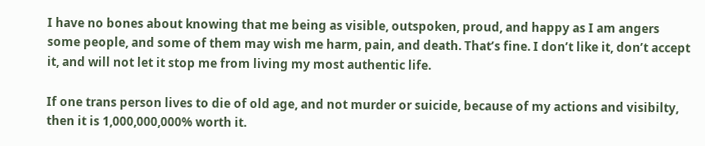I have no bones about knowing that me being as visible, outspoken, proud, and happy as I am angers some people, and some of them may wish me harm, pain, and death. That’s fine. I don’t like it, don’t accept it, and will not let it stop me from living my most authentic life.

If one trans person lives to die of old age, and not murder or suicide, because of my actions and visibilty, then it is 1,000,000,000% worth it.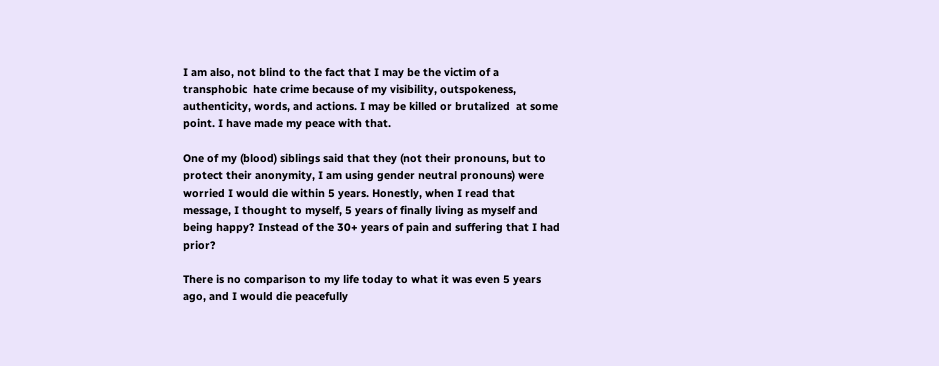I am also, not blind to the fact that I may be the victim of a transphobic  hate crime because of my visibility, outspokeness, authenticity, words, and actions. I may be killed or brutalized  at some point. I have made my peace with that.

One of my (blood) siblings said that they (not their pronouns, but to protect their anonymity, I am using gender neutral pronouns) were worried I would die within 5 years. Honestly, when I read that message, I thought to myself, 5 years of finally living as myself and being happy? Instead of the 30+ years of pain and suffering that I had prior?

There is no comparison to my life today to what it was even 5 years ago, and I would die peacefully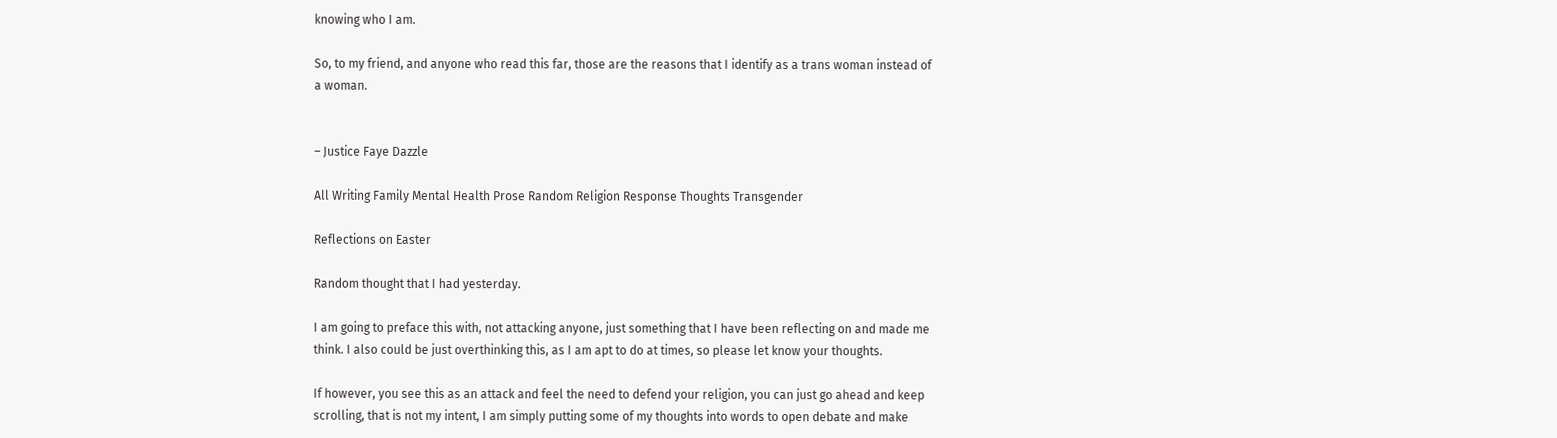knowing who I am.

So, to my friend, and anyone who read this far, those are the reasons that I identify as a trans woman instead of a woman.


– Justice Faye Dazzle

All Writing Family Mental Health Prose Random Religion Response Thoughts Transgender

Reflections on Easter

Random thought that I had yesterday.

I am going to preface this with, not attacking anyone, just something that I have been reflecting on and made me think. I also could be just overthinking this, as I am apt to do at times, so please let know your thoughts.

If however, you see this as an attack and feel the need to defend your religion, you can just go ahead and keep scrolling, that is not my intent, I am simply putting some of my thoughts into words to open debate and make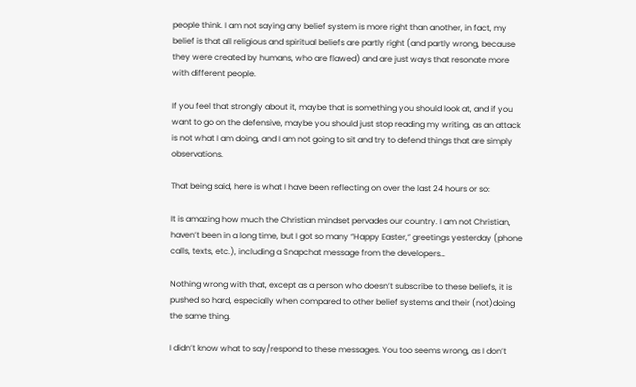people think. I am not saying any belief system is more right than another, in fact, my belief is that all religious and spiritual beliefs are partly right (and partly wrong, because they were created by humans, who are flawed) and are just ways that resonate more with different people.

If you feel that strongly about it, maybe that is something you should look at, and if you want to go on the defensive, maybe you should just stop reading my writing, as an attack is not what I am doing, and I am not going to sit and try to defend things that are simply observations.

That being said, here is what I have been reflecting on over the last 24 hours or so:

It is amazing how much the Christian mindset pervades our country. I am not Christian, haven’t been in a long time, but I got so many “Happy Easter,” greetings yesterday (phone calls, texts, etc.), including a Snapchat message from the developers…

Nothing wrong with that, except as a person who doesn’t subscribe to these beliefs, it is pushed so hard, especially when compared to other belief systems and their (not)doing the same thing.

I didn’t know what to say/respond to these messages. You too seems wrong, as I don’t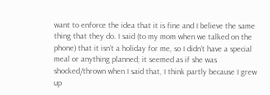want to enforce the idea that it is fine and I believe the same thing that they do. I said (to my mom when we talked on the phone) that it isn’t a holiday for me, so I didn’t have a special meal or anything planned; it seemed as if she was shocked/thrown when I said that, I think partly because I grew up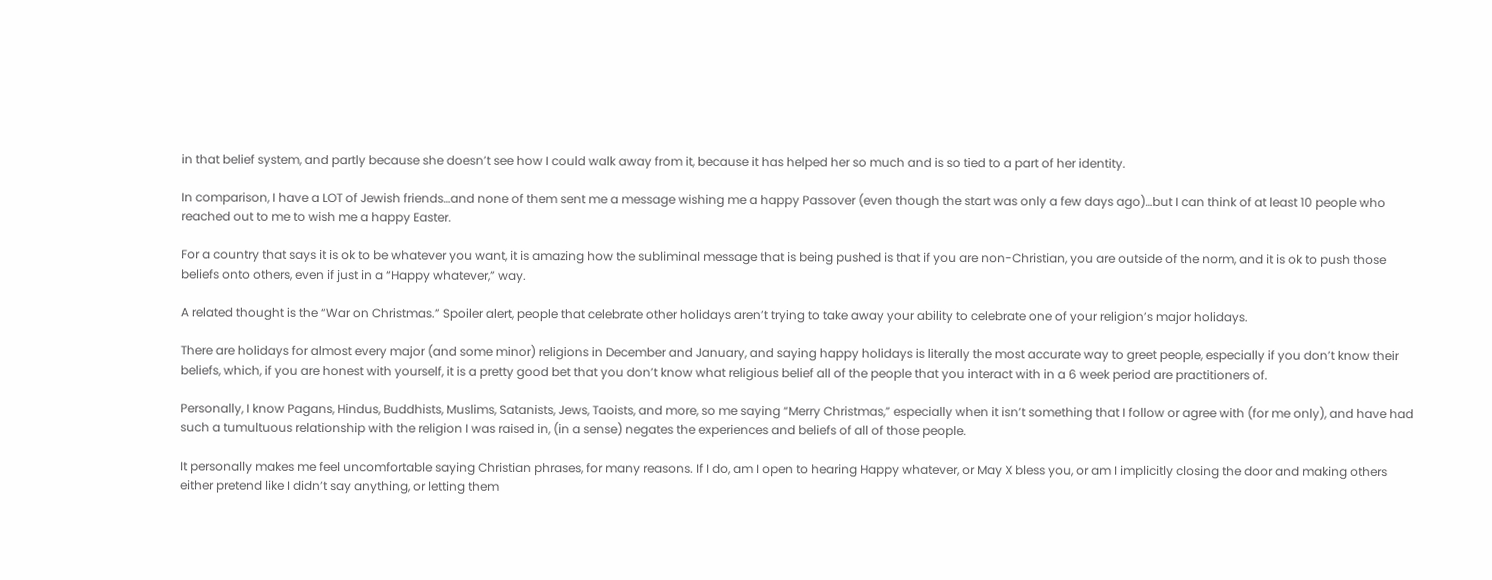in that belief system, and partly because she doesn’t see how I could walk away from it, because it has helped her so much and is so tied to a part of her identity.

In comparison, I have a LOT of Jewish friends…and none of them sent me a message wishing me a happy Passover (even though the start was only a few days ago)…but I can think of at least 10 people who reached out to me to wish me a happy Easter.

For a country that says it is ok to be whatever you want, it is amazing how the subliminal message that is being pushed is that if you are non-Christian, you are outside of the norm, and it is ok to push those beliefs onto others, even if just in a “Happy whatever,” way.

A related thought is the “War on Christmas.” Spoiler alert, people that celebrate other holidays aren’t trying to take away your ability to celebrate one of your religion’s major holidays.

There are holidays for almost every major (and some minor) religions in December and January, and saying happy holidays is literally the most accurate way to greet people, especially if you don’t know their beliefs, which, if you are honest with yourself, it is a pretty good bet that you don’t know what religious belief all of the people that you interact with in a 6 week period are practitioners of.

Personally, I know Pagans, Hindus, Buddhists, Muslims, Satanists, Jews, Taoists, and more, so me saying “Merry Christmas,” especially when it isn’t something that I follow or agree with (for me only), and have had such a tumultuous relationship with the religion I was raised in, (in a sense) negates the experiences and beliefs of all of those people.

It personally makes me feel uncomfortable saying Christian phrases, for many reasons. If I do, am I open to hearing Happy whatever, or May X bless you, or am I implicitly closing the door and making others either pretend like I didn’t say anything, or letting them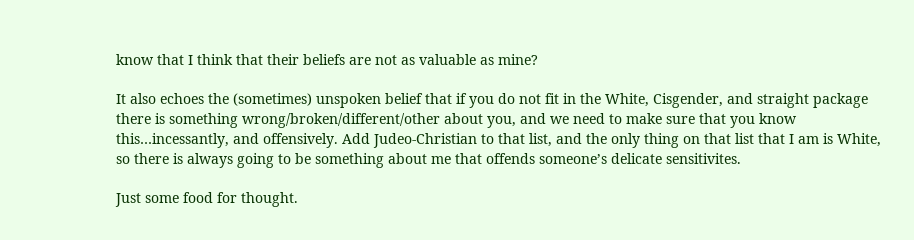know that I think that their beliefs are not as valuable as mine?

It also echoes the (sometimes) unspoken belief that if you do not fit in the White, Cisgender, and straight package there is something wrong/broken/different/other about you, and we need to make sure that you know this…incessantly, and offensively. Add Judeo-Christian to that list, and the only thing on that list that I am is White, so there is always going to be something about me that offends someone’s delicate sensitivites.

Just some food for thought.